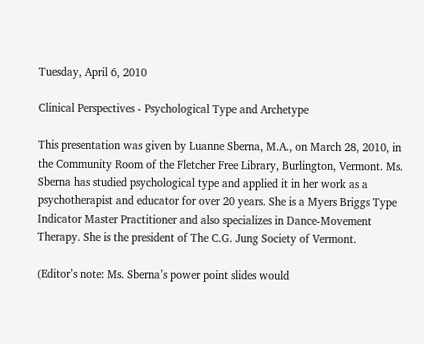Tuesday, April 6, 2010

Clinical Perspectives - Psychological Type and Archetype

This presentation was given by Luanne Sberna, M.A., on March 28, 2010, in the Community Room of the Fletcher Free Library, Burlington, Vermont. Ms. Sberna has studied psychological type and applied it in her work as a psychotherapist and educator for over 20 years. She is a Myers Briggs Type Indicator Master Practitioner and also specializes in Dance-Movement Therapy. She is the president of The C.G. Jung Society of Vermont.

(Editor’s note: Ms. Sberna’s power point slides would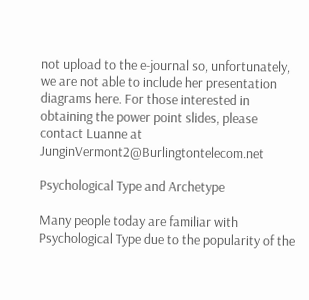not upload to the e-journal so, unfortunately, we are not able to include her presentation diagrams here. For those interested in obtaining the power point slides, please contact Luanne at JunginVermont2@Burlingtontelecom.net

Psychological Type and Archetype

Many people today are familiar with Psychological Type due to the popularity of the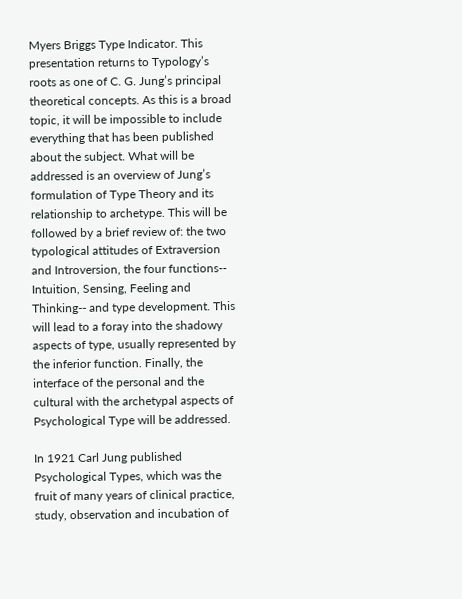Myers Briggs Type Indicator. This presentation returns to Typology’s roots as one of C. G. Jung’s principal theoretical concepts. As this is a broad topic, it will be impossible to include everything that has been published about the subject. What will be addressed is an overview of Jung’s formulation of Type Theory and its relationship to archetype. This will be followed by a brief review of: the two typological attitudes of Extraversion and Introversion, the four functions-- Intuition, Sensing, Feeling and Thinking-- and type development. This will lead to a foray into the shadowy aspects of type, usually represented by the inferior function. Finally, the interface of the personal and the cultural with the archetypal aspects of Psychological Type will be addressed.

In 1921 Carl Jung published Psychological Types, which was the fruit of many years of clinical practice, study, observation and incubation of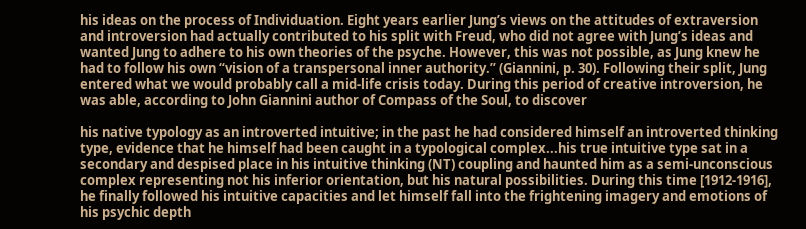his ideas on the process of Individuation. Eight years earlier Jung’s views on the attitudes of extraversion and introversion had actually contributed to his split with Freud, who did not agree with Jung’s ideas and wanted Jung to adhere to his own theories of the psyche. However, this was not possible, as Jung knew he had to follow his own “vision of a transpersonal inner authority.” (Giannini, p. 30). Following their split, Jung entered what we would probably call a mid-life crisis today. During this period of creative introversion, he was able, according to John Giannini author of Compass of the Soul, to discover

his native typology as an introverted intuitive; in the past he had considered himself an introverted thinking type, evidence that he himself had been caught in a typological complex...his true intuitive type sat in a secondary and despised place in his intuitive thinking (NT) coupling and haunted him as a semi-unconscious complex representing not his inferior orientation, but his natural possibilities. During this time [1912-1916], he finally followed his intuitive capacities and let himself fall into the frightening imagery and emotions of his psychic depth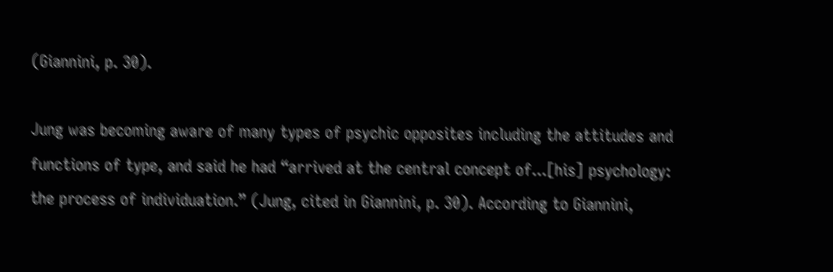(Giannini, p. 30).

Jung was becoming aware of many types of psychic opposites including the attitudes and functions of type, and said he had “arrived at the central concept of...[his] psychology: the process of individuation.” (Jung, cited in Giannini, p. 30). According to Giannini,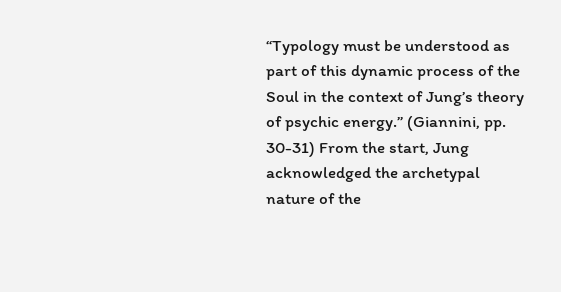“Typology must be understood as part of this dynamic process of the Soul in the context of Jung’s theory of psychic energy.” (Giannini, pp. 30-31) From the start, Jung acknowledged the archetypal nature of the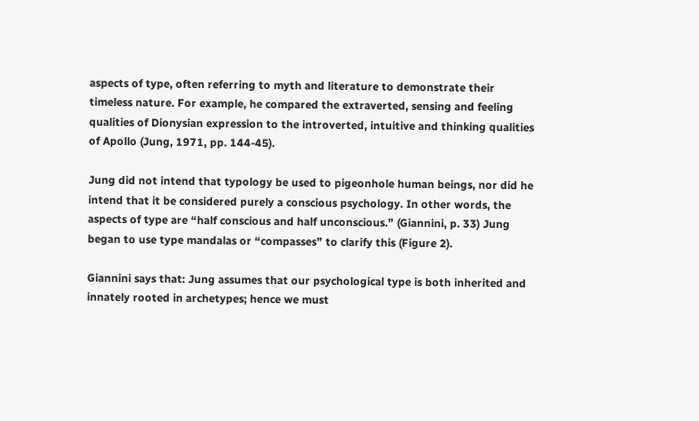aspects of type, often referring to myth and literature to demonstrate their timeless nature. For example, he compared the extraverted, sensing and feeling qualities of Dionysian expression to the introverted, intuitive and thinking qualities of Apollo (Jung, 1971, pp. 144-45).

Jung did not intend that typology be used to pigeonhole human beings, nor did he intend that it be considered purely a conscious psychology. In other words, the aspects of type are “half conscious and half unconscious.” (Giannini, p. 33) Jung began to use type mandalas or “compasses” to clarify this (Figure 2).

Giannini says that: Jung assumes that our psychological type is both inherited and innately rooted in archetypes; hence we must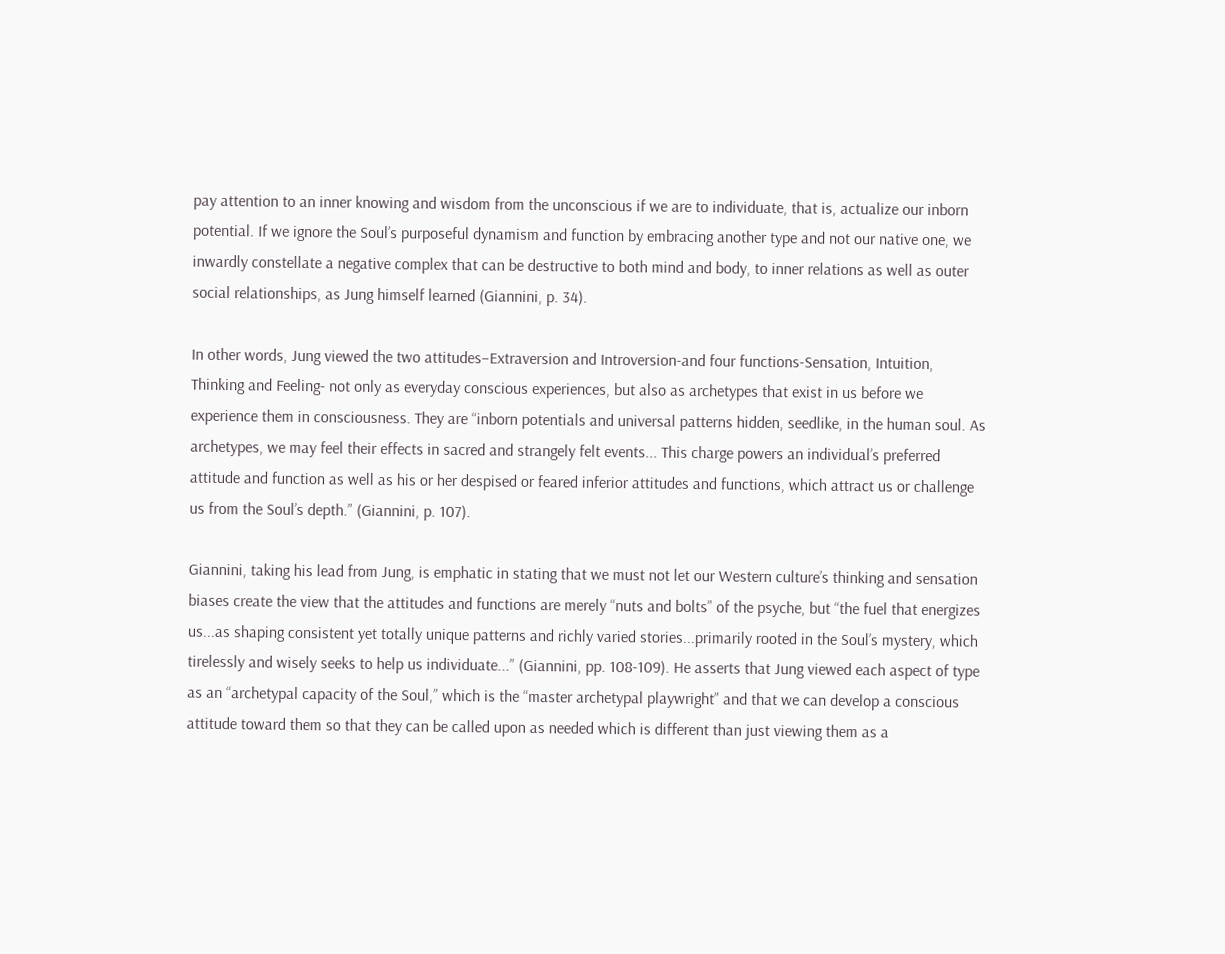pay attention to an inner knowing and wisdom from the unconscious if we are to individuate, that is, actualize our inborn potential. If we ignore the Soul’s purposeful dynamism and function by embracing another type and not our native one, we inwardly constellate a negative complex that can be destructive to both mind and body, to inner relations as well as outer social relationships, as Jung himself learned (Giannini, p. 34).

In other words, Jung viewed the two attitudes–Extraversion and Introversion-and four functions-Sensation, Intuition, Thinking and Feeling- not only as everyday conscious experiences, but also as archetypes that exist in us before we experience them in consciousness. They are “inborn potentials and universal patterns hidden, seedlike, in the human soul. As archetypes, we may feel their effects in sacred and strangely felt events... This charge powers an individual’s preferred attitude and function as well as his or her despised or feared inferior attitudes and functions, which attract us or challenge us from the Soul’s depth.” (Giannini, p. 107).

Giannini, taking his lead from Jung, is emphatic in stating that we must not let our Western culture’s thinking and sensation biases create the view that the attitudes and functions are merely “nuts and bolts” of the psyche, but “the fuel that energizes us...as shaping consistent yet totally unique patterns and richly varied stories...primarily rooted in the Soul’s mystery, which tirelessly and wisely seeks to help us individuate...” (Giannini, pp. 108-109). He asserts that Jung viewed each aspect of type as an “archetypal capacity of the Soul,” which is the “master archetypal playwright” and that we can develop a conscious attitude toward them so that they can be called upon as needed which is different than just viewing them as a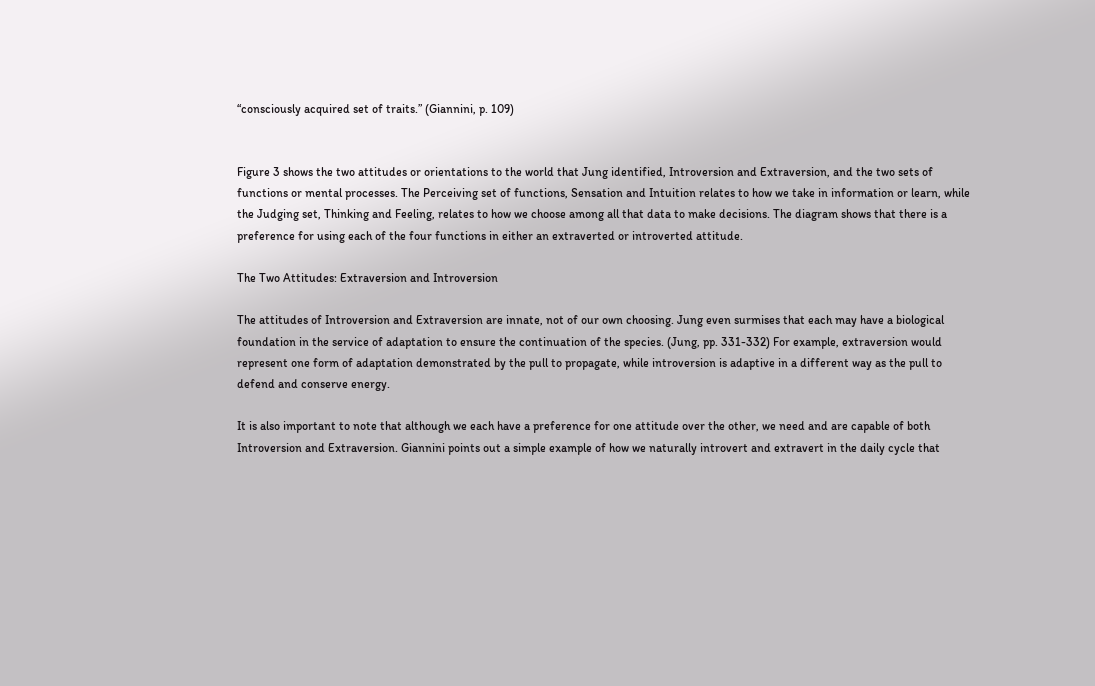“consciously acquired set of traits.” (Giannini, p. 109)


Figure 3 shows the two attitudes or orientations to the world that Jung identified, Introversion and Extraversion, and the two sets of functions or mental processes. The Perceiving set of functions, Sensation and Intuition relates to how we take in information or learn, while the Judging set, Thinking and Feeling, relates to how we choose among all that data to make decisions. The diagram shows that there is a preference for using each of the four functions in either an extraverted or introverted attitude.

The Two Attitudes: Extraversion and Introversion

The attitudes of Introversion and Extraversion are innate, not of our own choosing. Jung even surmises that each may have a biological foundation in the service of adaptation to ensure the continuation of the species. (Jung, pp. 331-332) For example, extraversion would represent one form of adaptation demonstrated by the pull to propagate, while introversion is adaptive in a different way as the pull to defend and conserve energy.

It is also important to note that although we each have a preference for one attitude over the other, we need and are capable of both Introversion and Extraversion. Giannini points out a simple example of how we naturally introvert and extravert in the daily cycle that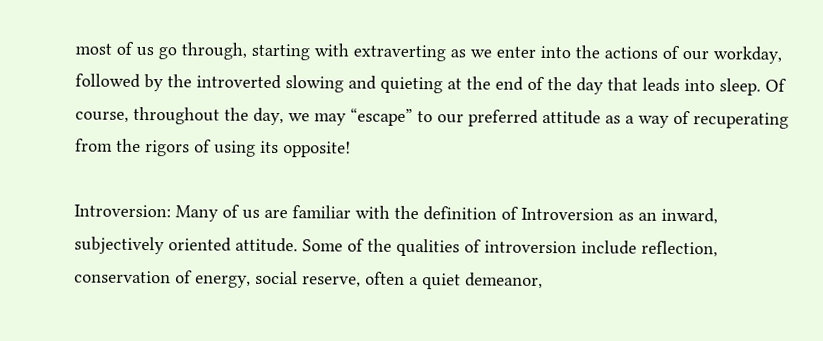most of us go through, starting with extraverting as we enter into the actions of our workday, followed by the introverted slowing and quieting at the end of the day that leads into sleep. Of course, throughout the day, we may “escape” to our preferred attitude as a way of recuperating from the rigors of using its opposite!

Introversion: Many of us are familiar with the definition of Introversion as an inward, subjectively oriented attitude. Some of the qualities of introversion include reflection, conservation of energy, social reserve, often a quiet demeanor,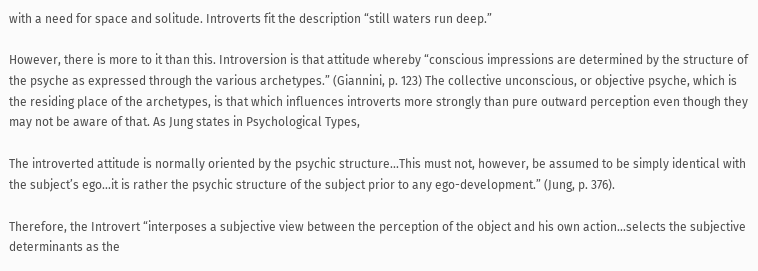with a need for space and solitude. Introverts fit the description “still waters run deep.”

However, there is more to it than this. Introversion is that attitude whereby “conscious impressions are determined by the structure of the psyche as expressed through the various archetypes.” (Giannini, p. 123) The collective unconscious, or objective psyche, which is the residing place of the archetypes, is that which influences introverts more strongly than pure outward perception even though they may not be aware of that. As Jung states in Psychological Types,

The introverted attitude is normally oriented by the psychic structure...This must not, however, be assumed to be simply identical with the subject’s ego...it is rather the psychic structure of the subject prior to any ego-development.” (Jung, p. 376).

Therefore, the Introvert “interposes a subjective view between the perception of the object and his own action...selects the subjective determinants as the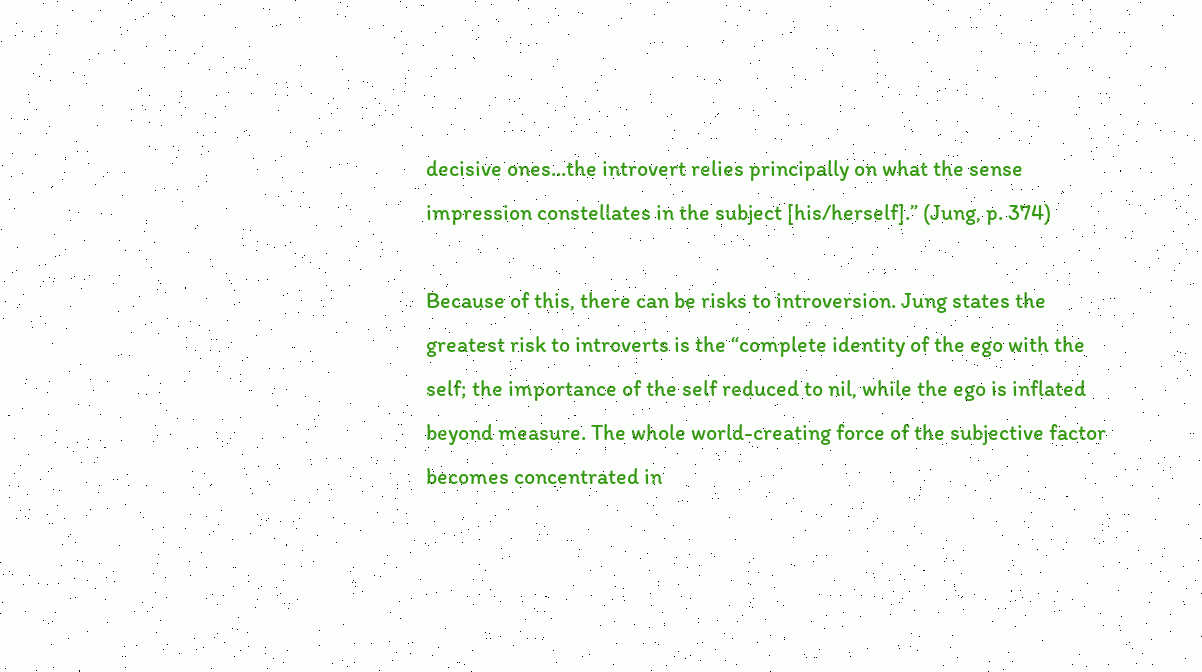decisive ones...the introvert relies principally on what the sense impression constellates in the subject [his/herself].” (Jung, p. 374)

Because of this, there can be risks to introversion. Jung states the greatest risk to introverts is the “complete identity of the ego with the self; the importance of the self reduced to nil, while the ego is inflated beyond measure. The whole world-creating force of the subjective factor becomes concentrated in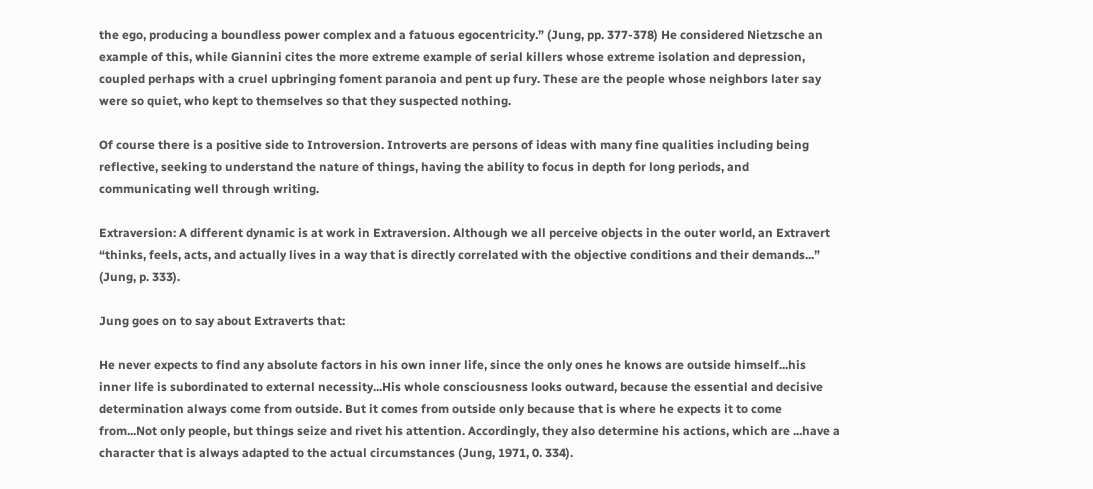the ego, producing a boundless power complex and a fatuous egocentricity.” (Jung, pp. 377-378) He considered Nietzsche an example of this, while Giannini cites the more extreme example of serial killers whose extreme isolation and depression, coupled perhaps with a cruel upbringing foment paranoia and pent up fury. These are the people whose neighbors later say were so quiet, who kept to themselves so that they suspected nothing.

Of course there is a positive side to Introversion. Introverts are persons of ideas with many fine qualities including being reflective, seeking to understand the nature of things, having the ability to focus in depth for long periods, and communicating well through writing.

Extraversion: A different dynamic is at work in Extraversion. Although we all perceive objects in the outer world, an Extravert “thinks, feels, acts, and actually lives in a way that is directly correlated with the objective conditions and their demands...” (Jung, p. 333).

Jung goes on to say about Extraverts that:

He never expects to find any absolute factors in his own inner life, since the only ones he knows are outside himself...his inner life is subordinated to external necessity...His whole consciousness looks outward, because the essential and decisive determination always come from outside. But it comes from outside only because that is where he expects it to come from...Not only people, but things seize and rivet his attention. Accordingly, they also determine his actions, which are ...have a character that is always adapted to the actual circumstances (Jung, 1971, 0. 334).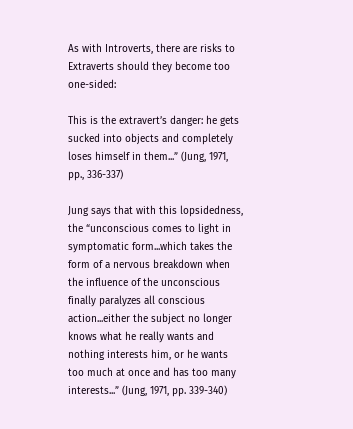As with Introverts, there are risks to Extraverts should they become too one-sided:

This is the extravert’s danger: he gets sucked into objects and completely loses himself in them...” (Jung, 1971, pp., 336-337)

Jung says that with this lopsidedness, the “unconscious comes to light in symptomatic form...which takes the form of a nervous breakdown when the influence of the unconscious finally paralyzes all conscious action...either the subject no longer knows what he really wants and nothing interests him, or he wants too much at once and has too many interests...” (Jung, 1971, pp. 339-340)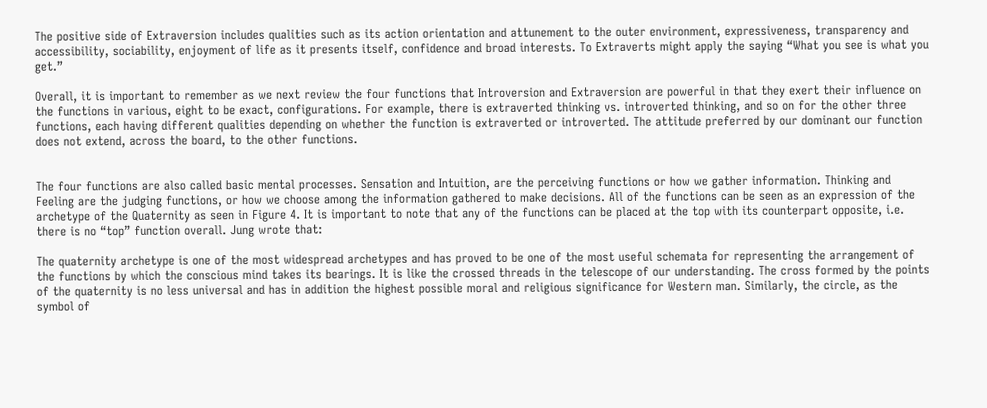The positive side of Extraversion includes qualities such as its action orientation and attunement to the outer environment, expressiveness, transparency and accessibility, sociability, enjoyment of life as it presents itself, confidence and broad interests. To Extraverts might apply the saying “What you see is what you get.”

Overall, it is important to remember as we next review the four functions that Introversion and Extraversion are powerful in that they exert their influence on the functions in various, eight to be exact, configurations. For example, there is extraverted thinking vs. introverted thinking, and so on for the other three functions, each having different qualities depending on whether the function is extraverted or introverted. The attitude preferred by our dominant our function does not extend, across the board, to the other functions.


The four functions are also called basic mental processes. Sensation and Intuition, are the perceiving functions or how we gather information. Thinking and Feeling are the judging functions, or how we choose among the information gathered to make decisions. All of the functions can be seen as an expression of the archetype of the Quaternity as seen in Figure 4. It is important to note that any of the functions can be placed at the top with its counterpart opposite, i.e. there is no “top” function overall. Jung wrote that:

The quaternity archetype is one of the most widespread archetypes and has proved to be one of the most useful schemata for representing the arrangement of the functions by which the conscious mind takes its bearings. It is like the crossed threads in the telescope of our understanding. The cross formed by the points of the quaternity is no less universal and has in addition the highest possible moral and religious significance for Western man. Similarly, the circle, as the symbol of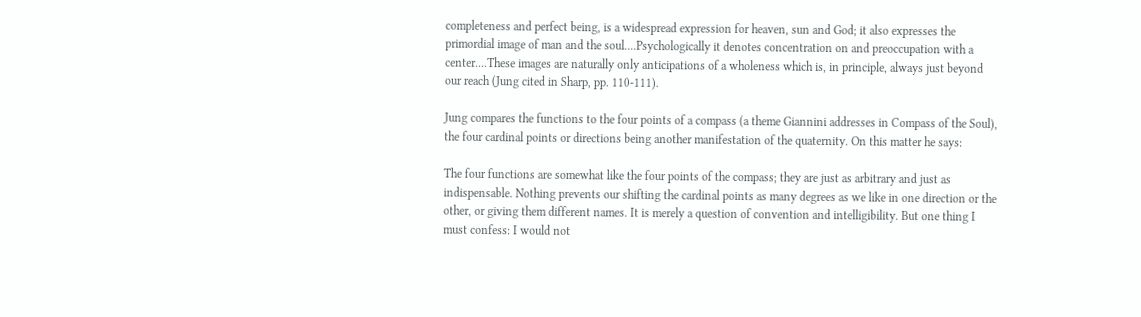completeness and perfect being, is a widespread expression for heaven, sun and God; it also expresses the primordial image of man and the soul....Psychologically it denotes concentration on and preoccupation with a center....These images are naturally only anticipations of a wholeness which is, in principle, always just beyond our reach (Jung cited in Sharp, pp. 110-111).

Jung compares the functions to the four points of a compass (a theme Giannini addresses in Compass of the Soul), the four cardinal points or directions being another manifestation of the quaternity. On this matter he says:

The four functions are somewhat like the four points of the compass; they are just as arbitrary and just as indispensable. Nothing prevents our shifting the cardinal points as many degrees as we like in one direction or the other, or giving them different names. It is merely a question of convention and intelligibility. But one thing I must confess: I would not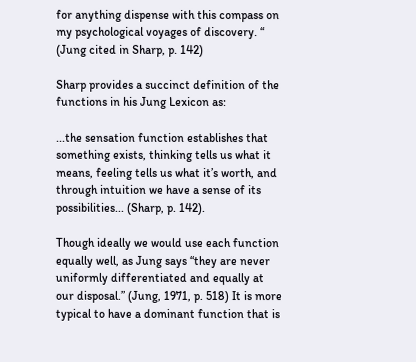for anything dispense with this compass on my psychological voyages of discovery. “ (Jung cited in Sharp, p. 142)

Sharp provides a succinct definition of the functions in his Jung Lexicon as:

...the sensation function establishes that something exists, thinking tells us what it means, feeling tells us what it’s worth, and through intuition we have a sense of its possibilities... (Sharp, p. 142).

Though ideally we would use each function equally well, as Jung says “they are never uniformly differentiated and equally at our disposal.” (Jung, 1971, p. 518) It is more typical to have a dominant function that is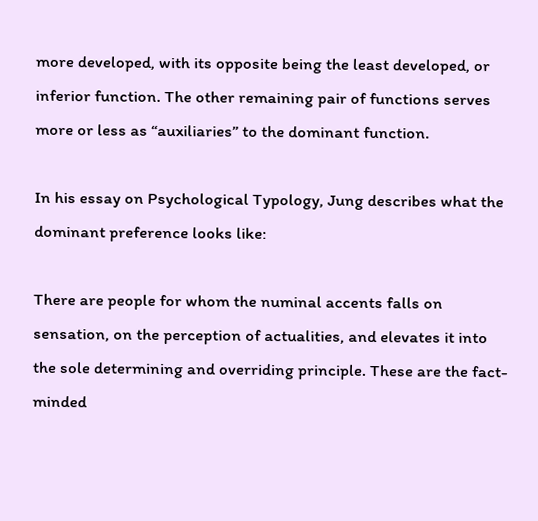more developed, with its opposite being the least developed, or inferior function. The other remaining pair of functions serves more or less as “auxiliaries” to the dominant function.

In his essay on Psychological Typology, Jung describes what the dominant preference looks like:

There are people for whom the numinal accents falls on sensation, on the perception of actualities, and elevates it into the sole determining and overriding principle. These are the fact-minded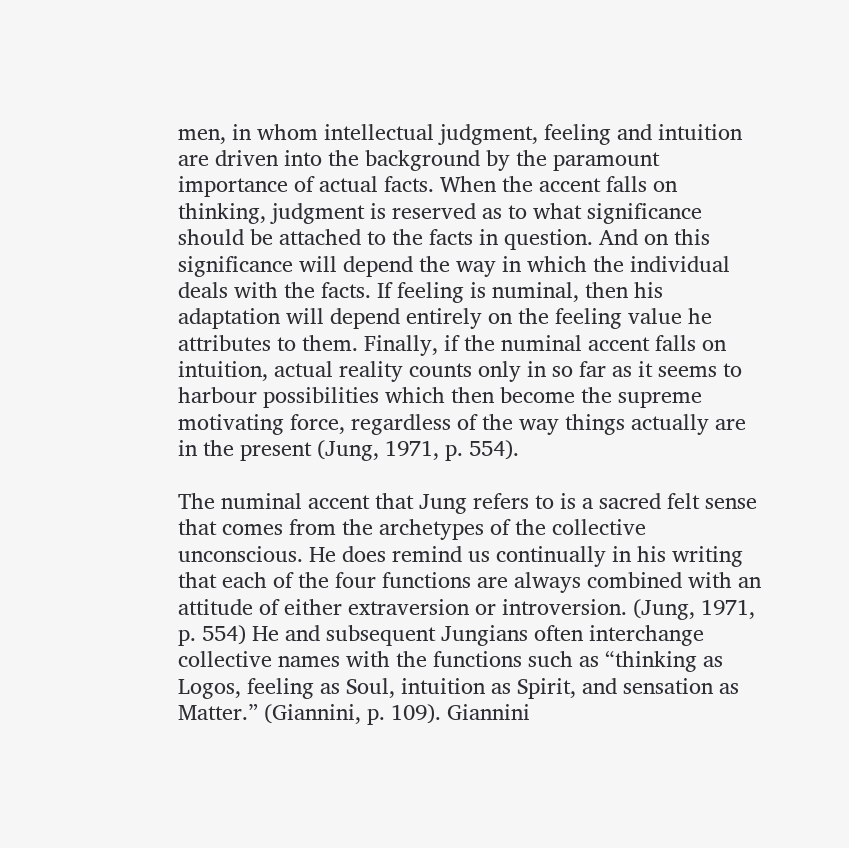men, in whom intellectual judgment, feeling and intuition are driven into the background by the paramount importance of actual facts. When the accent falls on thinking, judgment is reserved as to what significance should be attached to the facts in question. And on this significance will depend the way in which the individual deals with the facts. If feeling is numinal, then his adaptation will depend entirely on the feeling value he attributes to them. Finally, if the numinal accent falls on intuition, actual reality counts only in so far as it seems to harbour possibilities which then become the supreme motivating force, regardless of the way things actually are in the present (Jung, 1971, p. 554).

The numinal accent that Jung refers to is a sacred felt sense that comes from the archetypes of the collective unconscious. He does remind us continually in his writing that each of the four functions are always combined with an attitude of either extraversion or introversion. (Jung, 1971, p. 554) He and subsequent Jungians often interchange collective names with the functions such as “thinking as Logos, feeling as Soul, intuition as Spirit, and sensation as Matter.” (Giannini, p. 109). Giannini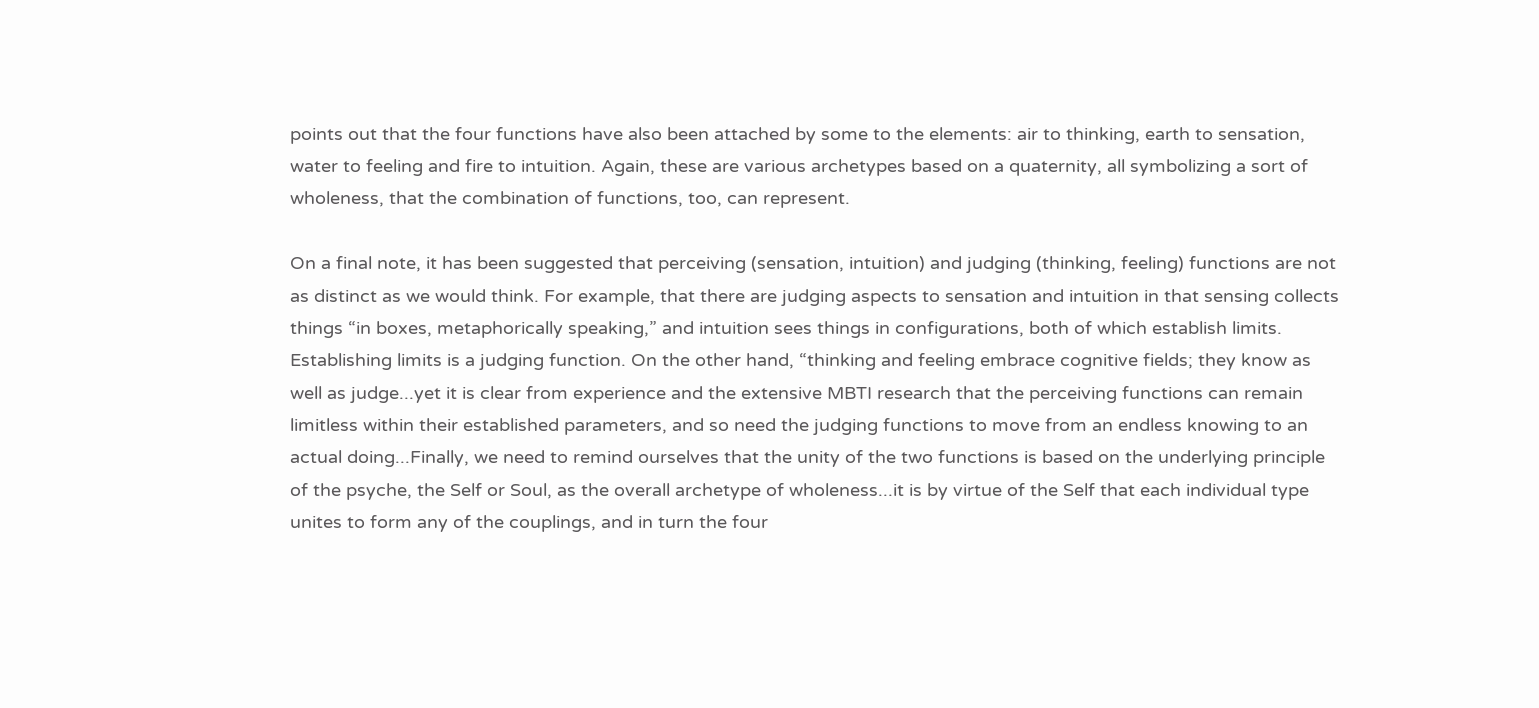points out that the four functions have also been attached by some to the elements: air to thinking, earth to sensation, water to feeling and fire to intuition. Again, these are various archetypes based on a quaternity, all symbolizing a sort of wholeness, that the combination of functions, too, can represent.

On a final note, it has been suggested that perceiving (sensation, intuition) and judging (thinking, feeling) functions are not as distinct as we would think. For example, that there are judging aspects to sensation and intuition in that sensing collects things “in boxes, metaphorically speaking,” and intuition sees things in configurations, both of which establish limits. Establishing limits is a judging function. On the other hand, “thinking and feeling embrace cognitive fields; they know as well as judge...yet it is clear from experience and the extensive MBTI research that the perceiving functions can remain limitless within their established parameters, and so need the judging functions to move from an endless knowing to an actual doing...Finally, we need to remind ourselves that the unity of the two functions is based on the underlying principle of the psyche, the Self or Soul, as the overall archetype of wholeness...it is by virtue of the Self that each individual type unites to form any of the couplings, and in turn the four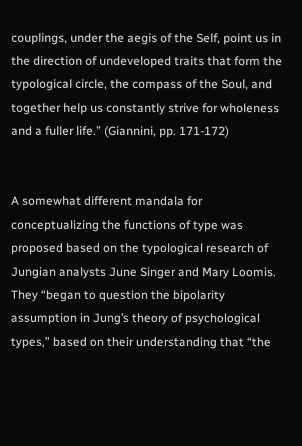couplings, under the aegis of the Self, point us in the direction of undeveloped traits that form the typological circle, the compass of the Soul, and together help us constantly strive for wholeness and a fuller life.” (Giannini, pp. 171-172)


A somewhat different mandala for conceptualizing the functions of type was proposed based on the typological research of Jungian analysts June Singer and Mary Loomis. They “began to question the bipolarity assumption in Jung’s theory of psychological types,” based on their understanding that “the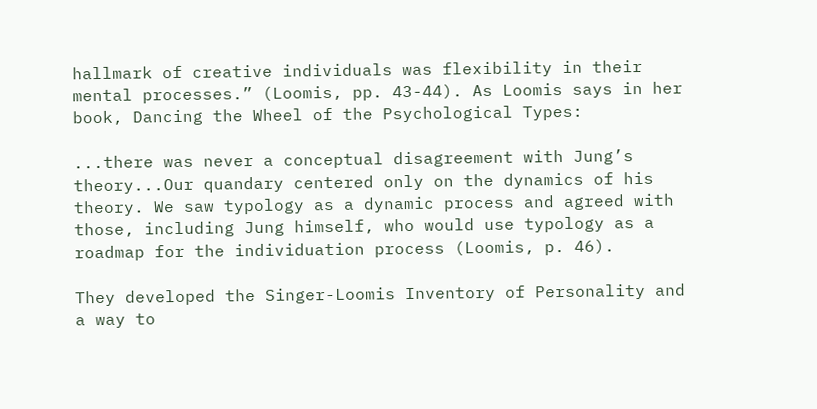hallmark of creative individuals was flexibility in their mental processes.” (Loomis, pp. 43-44). As Loomis says in her book, Dancing the Wheel of the Psychological Types:

...there was never a conceptual disagreement with Jung’s theory...Our quandary centered only on the dynamics of his theory. We saw typology as a dynamic process and agreed with those, including Jung himself, who would use typology as a roadmap for the individuation process (Loomis, p. 46).

They developed the Singer-Loomis Inventory of Personality and a way to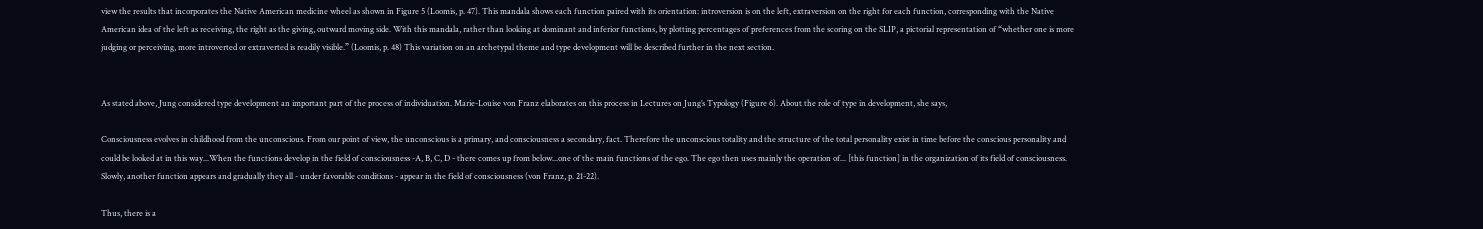view the results that incorporates the Native American medicine wheel as shown in Figure 5 (Loomis, p. 47). This mandala shows each function paired with its orientation: introversion is on the left, extraversion on the right for each function, corresponding with the Native American idea of the left as receiving, the right as the giving, outward moving side. With this mandala, rather than looking at dominant and inferior functions, by plotting percentages of preferences from the scoring on the SLIP, a pictorial representation of “whether one is more judging or perceiving, more introverted or extraverted is readily visible.” (Loomis, p. 48) This variation on an archetypal theme and type development will be described further in the next section.


As stated above, Jung considered type development an important part of the process of individuation. Marie-Louise von Franz elaborates on this process in Lectures on Jung’s Typology (Figure 6). About the role of type in development, she says,

Consciousness evolves in childhood from the unconscious. From our point of view, the unconscious is a primary, and consciousness a secondary, fact. Therefore the unconscious totality and the structure of the total personality exist in time before the conscious personality and could be looked at in this way...When the functions develop in the field of consciousness -A, B, C, D - there comes up from below...one of the main functions of the ego. The ego then uses mainly the operation of... [this function] in the organization of its field of consciousness. Slowly, another function appears and gradually they all - under favorable conditions - appear in the field of consciousness (von Franz, p. 21-22).

Thus, there is a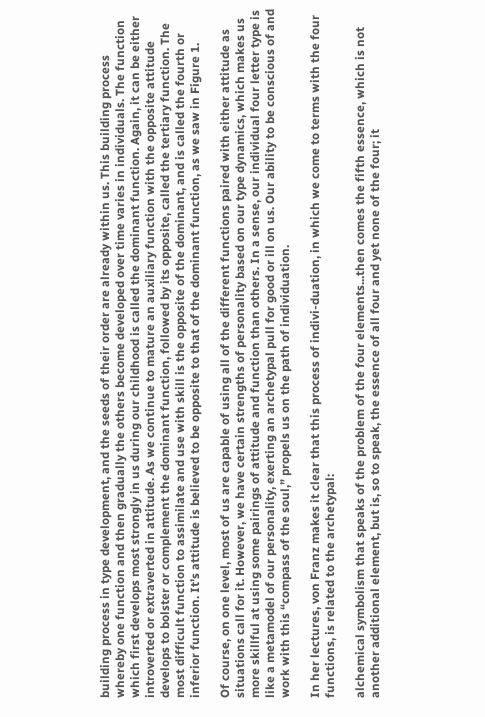building process in type development, and the seeds of their order are already within us. This building process whereby one function and then gradually the others become developed over time varies in individuals. The function which first develops most strongly in us during our childhood is called the dominant function. Again, it can be either introverted or extraverted in attitude. As we continue to mature an auxiliary function with the opposite attitude develops to bolster or complement the dominant function, followed by its opposite, called the tertiary function. The most difficult function to assimilate and use with skill is the opposite of the dominant, and is called the fourth or inferior function. It’s attitude is believed to be opposite to that of the dominant function, as we saw in Figure 1.

Of course, on one level, most of us are capable of using all of the different functions paired with either attitude as situations call for it. However, we have certain strengths of personality based on our type dynamics, which makes us more skillful at using some pairings of attitude and function than others. In a sense, our individual four letter type is like a metamodel of our personality, exerting an archetypal pull for good or ill on us. Our ability to be conscious of and work with this “compass of the soul,” propels us on the path of individuation.

In her lectures, von Franz makes it clear that this process of indivi-duation, in which we come to terms with the four functions, is related to the archetypal:

alchemical symbolism that speaks of the problem of the four elements...then comes the fifth essence, which is not another additional element, but is, so to speak, the essence of all four and yet none of the four; it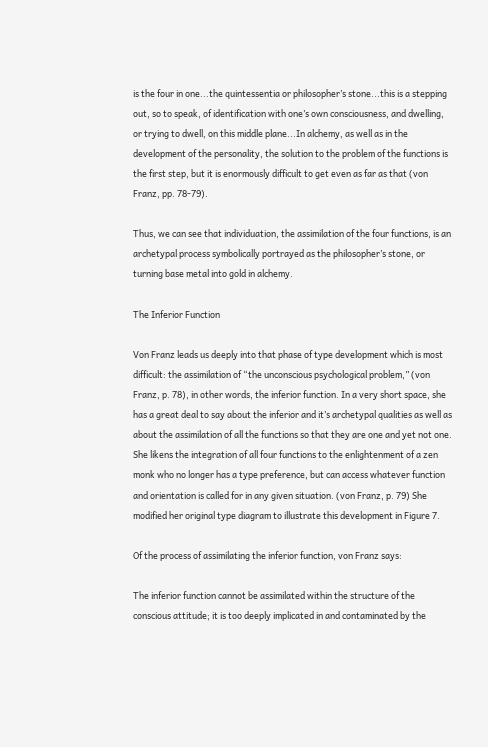is the four in one...the quintessentia or philosopher’s stone...this is a stepping out, so to speak, of identification with one’s own consciousness, and dwelling, or trying to dwell, on this middle plane...In alchemy, as well as in the development of the personality, the solution to the problem of the functions is the first step, but it is enormously difficult to get even as far as that (von Franz, pp. 78-79).

Thus, we can see that individuation, the assimilation of the four functions, is an archetypal process symbolically portrayed as the philosopher’s stone, or turning base metal into gold in alchemy.

The Inferior Function

Von Franz leads us deeply into that phase of type development which is most difficult: the assimilation of “the unconscious psychological problem,” (von Franz, p. 78), in other words, the inferior function. In a very short space, she has a great deal to say about the inferior and it’s archetypal qualities as well as about the assimilation of all the functions so that they are one and yet not one. She likens the integration of all four functions to the enlightenment of a zen monk who no longer has a type preference, but can access whatever function and orientation is called for in any given situation. (von Franz, p. 79) She modified her original type diagram to illustrate this development in Figure 7.

Of the process of assimilating the inferior function, von Franz says:

The inferior function cannot be assimilated within the structure of the conscious attitude; it is too deeply implicated in and contaminated by the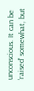unconscious. It can be ‘raised’ somewhat, but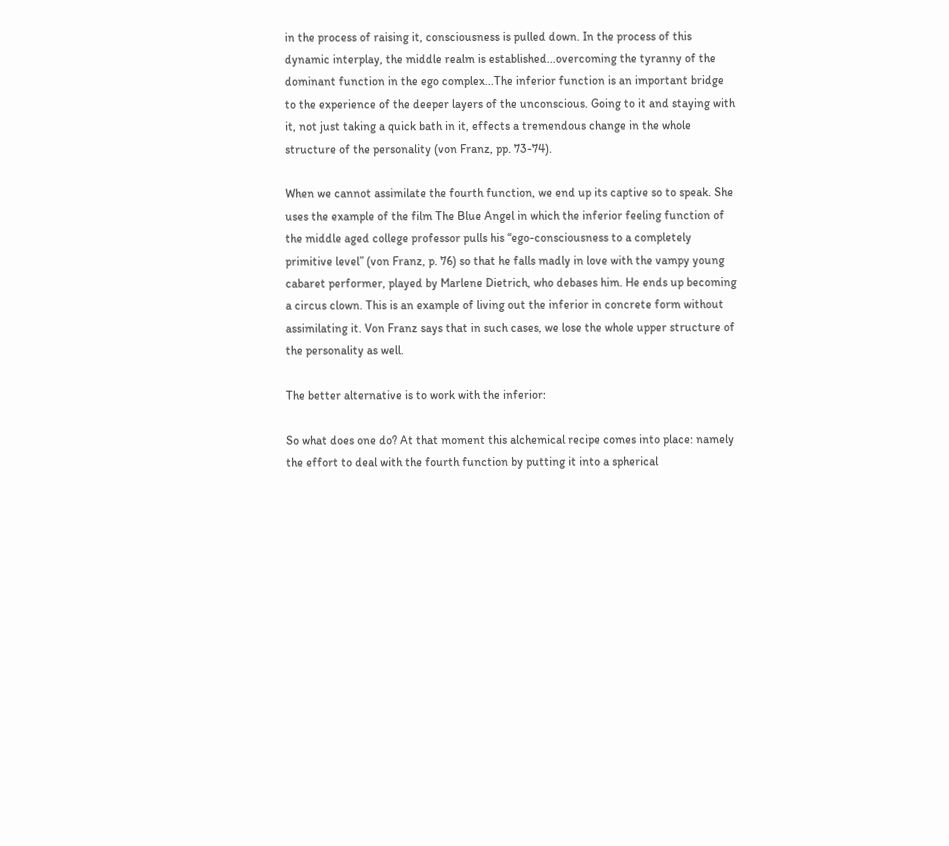in the process of raising it, consciousness is pulled down. In the process of this dynamic interplay, the middle realm is established...overcoming the tyranny of the dominant function in the ego complex...The inferior function is an important bridge to the experience of the deeper layers of the unconscious. Going to it and staying with it, not just taking a quick bath in it, effects a tremendous change in the whole structure of the personality (von Franz, pp. 73-74).

When we cannot assimilate the fourth function, we end up its captive so to speak. She uses the example of the film The Blue Angel in which the inferior feeling function of the middle aged college professor pulls his “ego-consciousness to a completely primitive level” (von Franz, p. 76) so that he falls madly in love with the vampy young cabaret performer, played by Marlene Dietrich, who debases him. He ends up becoming a circus clown. This is an example of living out the inferior in concrete form without assimilating it. Von Franz says that in such cases, we lose the whole upper structure of the personality as well.

The better alternative is to work with the inferior:

So what does one do? At that moment this alchemical recipe comes into place: namely the effort to deal with the fourth function by putting it into a spherical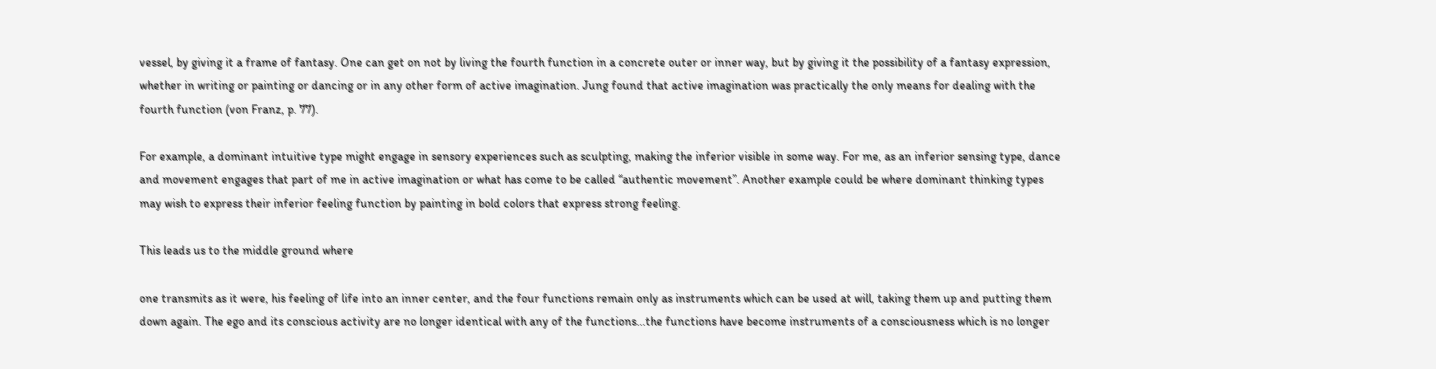vessel, by giving it a frame of fantasy. One can get on not by living the fourth function in a concrete outer or inner way, but by giving it the possibility of a fantasy expression, whether in writing or painting or dancing or in any other form of active imagination. Jung found that active imagination was practically the only means for dealing with the fourth function (von Franz, p. 77).

For example, a dominant intuitive type might engage in sensory experiences such as sculpting, making the inferior visible in some way. For me, as an inferior sensing type, dance and movement engages that part of me in active imagination or what has come to be called “authentic movement”. Another example could be where dominant thinking types may wish to express their inferior feeling function by painting in bold colors that express strong feeling.

This leads us to the middle ground where

one transmits as it were, his feeling of life into an inner center, and the four functions remain only as instruments which can be used at will, taking them up and putting them down again. The ego and its conscious activity are no longer identical with any of the functions...the functions have become instruments of a consciousness which is no longer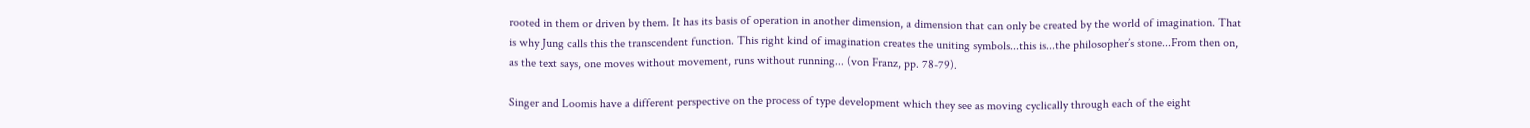rooted in them or driven by them. It has its basis of operation in another dimension, a dimension that can only be created by the world of imagination. That is why Jung calls this the transcendent function. This right kind of imagination creates the uniting symbols...this is...the philosopher’s stone...From then on, as the text says, one moves without movement, runs without running... (von Franz, pp. 78-79).

Singer and Loomis have a different perspective on the process of type development which they see as moving cyclically through each of the eight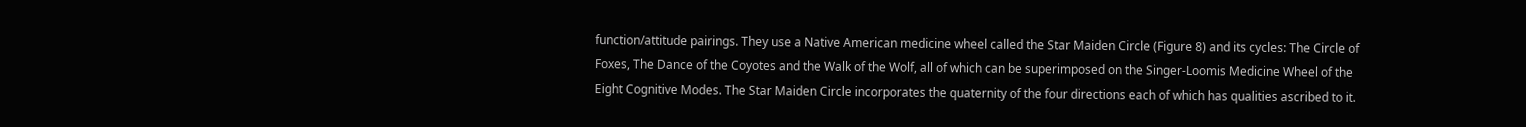function/attitude pairings. They use a Native American medicine wheel called the Star Maiden Circle (Figure 8) and its cycles: The Circle of Foxes, The Dance of the Coyotes and the Walk of the Wolf, all of which can be superimposed on the Singer-Loomis Medicine Wheel of the Eight Cognitive Modes. The Star Maiden Circle incorporates the quaternity of the four directions each of which has qualities ascribed to it.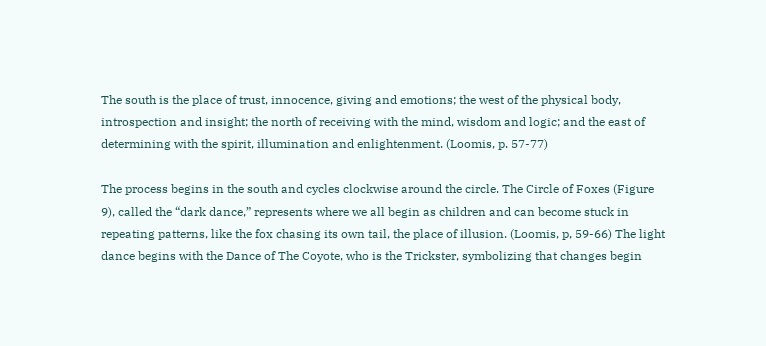The south is the place of trust, innocence, giving and emotions; the west of the physical body, introspection and insight; the north of receiving with the mind, wisdom and logic; and the east of determining with the spirit, illumination and enlightenment. (Loomis, p. 57-77)

The process begins in the south and cycles clockwise around the circle. The Circle of Foxes (Figure 9), called the “dark dance,” represents where we all begin as children and can become stuck in repeating patterns, like the fox chasing its own tail, the place of illusion. (Loomis, p, 59-66) The light dance begins with the Dance of The Coyote, who is the Trickster, symbolizing that changes begin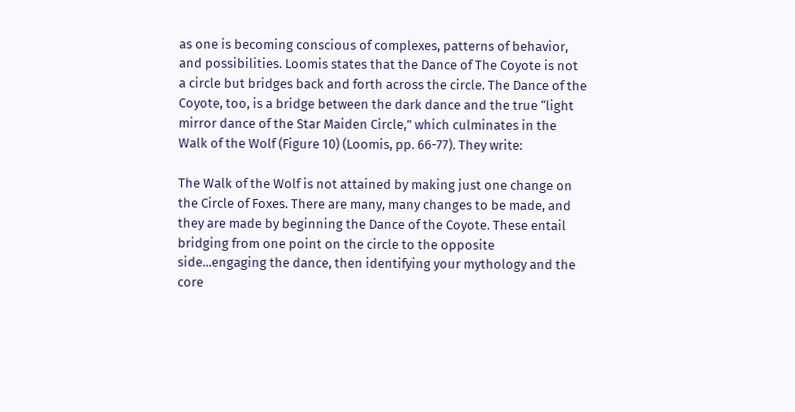as one is becoming conscious of complexes, patterns of behavior, and possibilities. Loomis states that the Dance of The Coyote is not a circle but bridges back and forth across the circle. The Dance of the Coyote, too, is a bridge between the dark dance and the true “light mirror dance of the Star Maiden Circle,” which culminates in the Walk of the Wolf (Figure 10) (Loomis, pp. 66-77). They write:

The Walk of the Wolf is not attained by making just one change on the Circle of Foxes. There are many, many changes to be made, and they are made by beginning the Dance of the Coyote. These entail bridging from one point on the circle to the opposite side...engaging the dance, then identifying your mythology and the core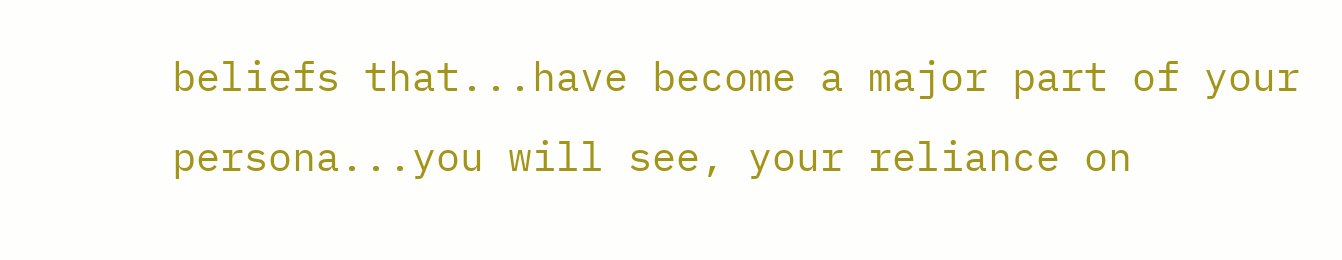beliefs that...have become a major part of your persona...you will see, your reliance on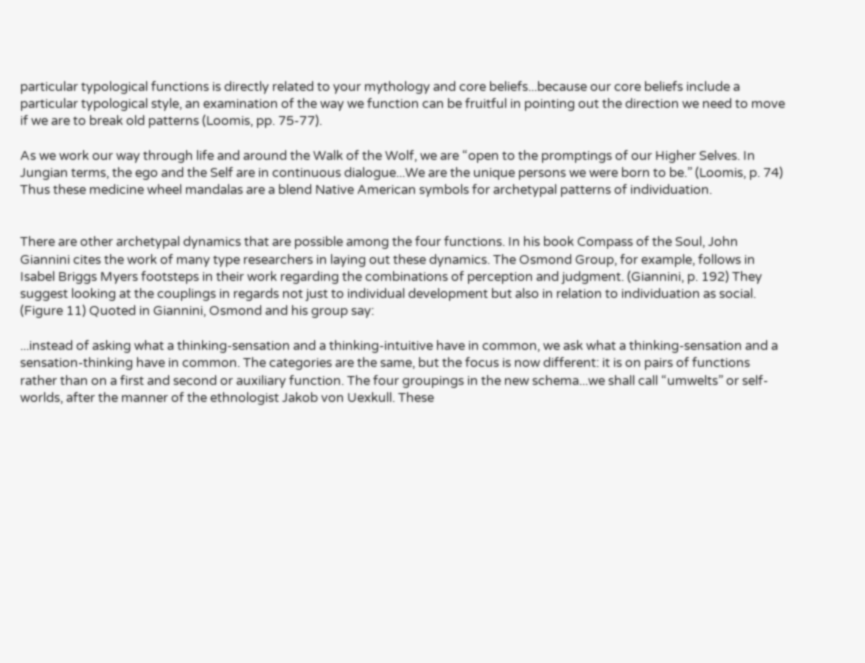particular typological functions is directly related to your mythology and core beliefs...because our core beliefs include a particular typological style, an examination of the way we function can be fruitful in pointing out the direction we need to move if we are to break old patterns (Loomis, pp. 75-77).

As we work our way through life and around the Walk of the Wolf, we are “open to the promptings of our Higher Selves. In Jungian terms, the ego and the Self are in continuous dialogue...We are the unique persons we were born to be.” (Loomis, p. 74) Thus these medicine wheel mandalas are a blend Native American symbols for archetypal patterns of individuation.


There are other archetypal dynamics that are possible among the four functions. In his book Compass of the Soul, John Giannini cites the work of many type researchers in laying out these dynamics. The Osmond Group, for example, follows in Isabel Briggs Myers footsteps in their work regarding the combinations of perception and judgment. (Giannini, p. 192) They suggest looking at the couplings in regards not just to individual development but also in relation to individuation as social. (Figure 11) Quoted in Giannini, Osmond and his group say:

...instead of asking what a thinking-sensation and a thinking-intuitive have in common, we ask what a thinking-sensation and a sensation-thinking have in common. The categories are the same, but the focus is now different: it is on pairs of functions rather than on a first and second or auxiliary function. The four groupings in the new schema...we shall call “umwelts” or self-worlds, after the manner of the ethnologist Jakob von Uexkull. These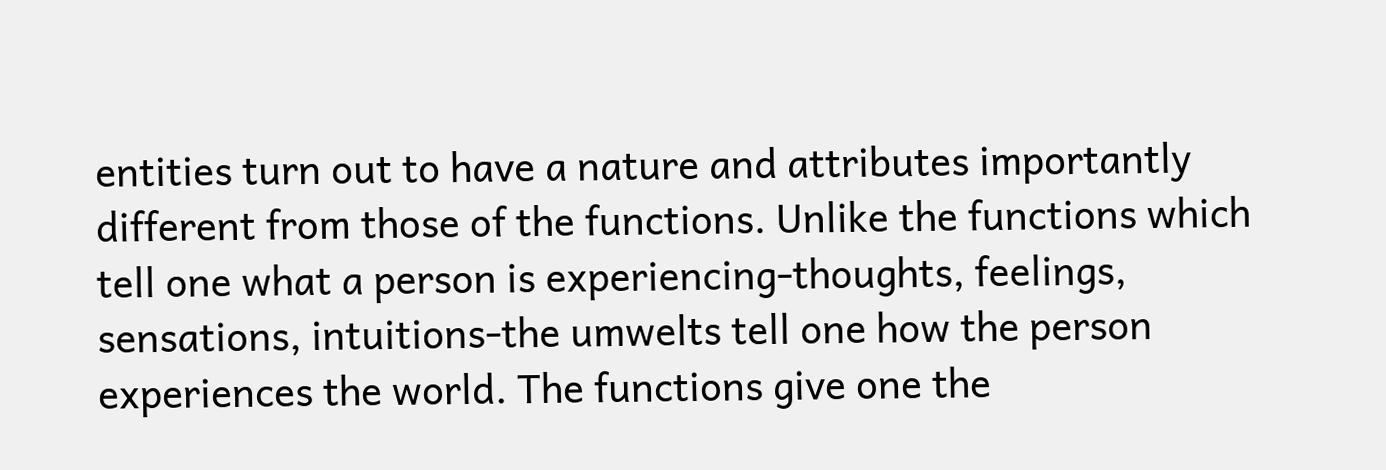entities turn out to have a nature and attributes importantly different from those of the functions. Unlike the functions which tell one what a person is experiencing-thoughts, feelings, sensations, intuitions-the umwelts tell one how the person experiences the world. The functions give one the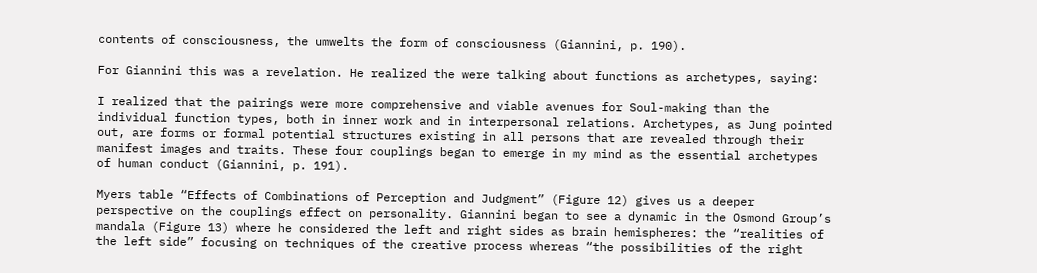contents of consciousness, the umwelts the form of consciousness (Giannini, p. 190).

For Giannini this was a revelation. He realized the were talking about functions as archetypes, saying:

I realized that the pairings were more comprehensive and viable avenues for Soul-making than the individual function types, both in inner work and in interpersonal relations. Archetypes, as Jung pointed out, are forms or formal potential structures existing in all persons that are revealed through their manifest images and traits. These four couplings began to emerge in my mind as the essential archetypes of human conduct (Giannini, p. 191).

Myers table “Effects of Combinations of Perception and Judgment” (Figure 12) gives us a deeper perspective on the couplings effect on personality. Giannini began to see a dynamic in the Osmond Group’s mandala (Figure 13) where he considered the left and right sides as brain hemispheres: the “realities of the left side” focusing on techniques of the creative process whereas “the possibilities of the right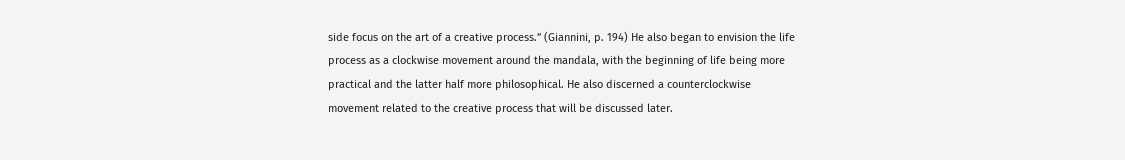side focus on the art of a creative process.” (Giannini, p. 194) He also began to envision the life process as a clockwise movement around the mandala, with the beginning of life being more practical and the latter half more philosophical. He also discerned a counterclockwise movement related to the creative process that will be discussed later.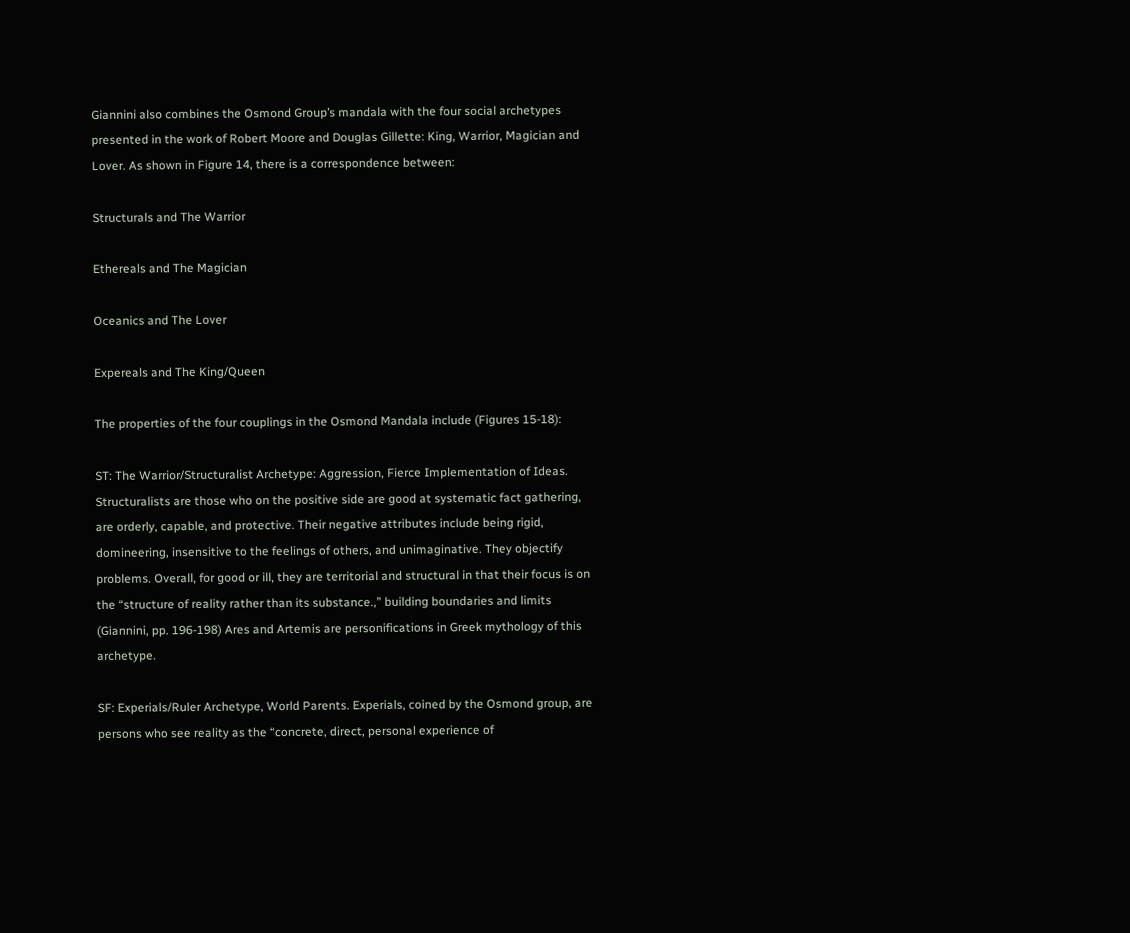Giannini also combines the Osmond Group’s mandala with the four social archetypes presented in the work of Robert Moore and Douglas Gillette: King, Warrior, Magician and Lover. As shown in Figure 14, there is a correspondence between:

Structurals and The Warrior

Ethereals and The Magician

Oceanics and The Lover

Expereals and The King/Queen

The properties of the four couplings in the Osmond Mandala include (Figures 15-18):

ST: The Warrior/Structuralist Archetype: Aggression, Fierce Implementation of Ideas. Structuralists are those who on the positive side are good at systematic fact gathering, are orderly, capable, and protective. Their negative attributes include being rigid, domineering, insensitive to the feelings of others, and unimaginative. They objectify problems. Overall, for good or ill, they are territorial and structural in that their focus is on the “structure of reality rather than its substance.,” building boundaries and limits (Giannini, pp. 196-198) Ares and Artemis are personifications in Greek mythology of this archetype.

SF: Experials/Ruler Archetype, World Parents. Experials, coined by the Osmond group, are persons who see reality as the “concrete, direct, personal experience of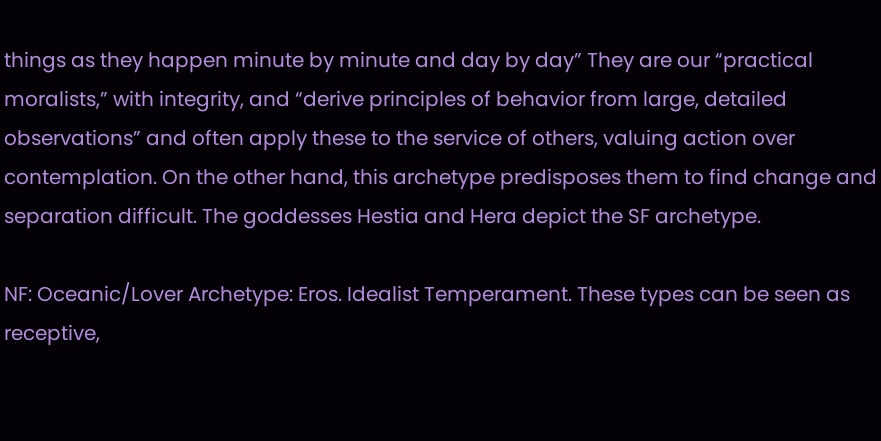things as they happen minute by minute and day by day” They are our “practical moralists,” with integrity, and “derive principles of behavior from large, detailed observations” and often apply these to the service of others, valuing action over contemplation. On the other hand, this archetype predisposes them to find change and separation difficult. The goddesses Hestia and Hera depict the SF archetype.

NF: Oceanic/Lover Archetype: Eros. Idealist Temperament. These types can be seen as receptive,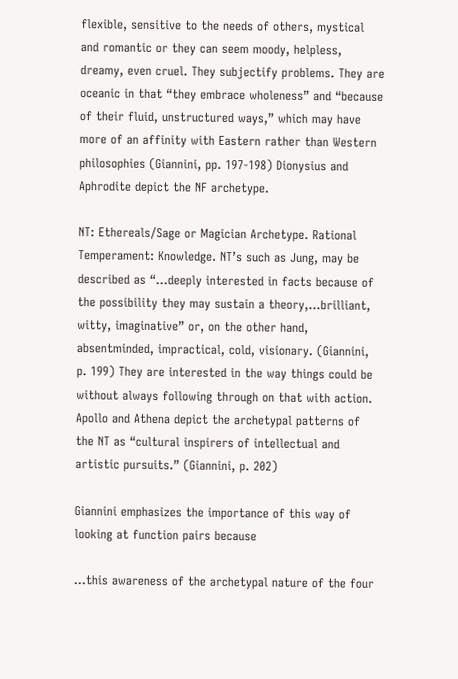flexible, sensitive to the needs of others, mystical and romantic or they can seem moody, helpless, dreamy, even cruel. They subjectify problems. They are oceanic in that “they embrace wholeness” and “because of their fluid, unstructured ways,” which may have more of an affinity with Eastern rather than Western philosophies (Giannini, pp. 197-198) Dionysius and Aphrodite depict the NF archetype.

NT: Ethereals/Sage or Magician Archetype. Rational Temperament: Knowledge. NT’s such as Jung, may be described as “...deeply interested in facts because of the possibility they may sustain a theory,...brilliant, witty, imaginative” or, on the other hand, absentminded, impractical, cold, visionary. (Giannini, p. 199) They are interested in the way things could be without always following through on that with action. Apollo and Athena depict the archetypal patterns of the NT as “cultural inspirers of intellectual and artistic pursuits.” (Giannini, p. 202)

Giannini emphasizes the importance of this way of looking at function pairs because

…this awareness of the archetypal nature of the four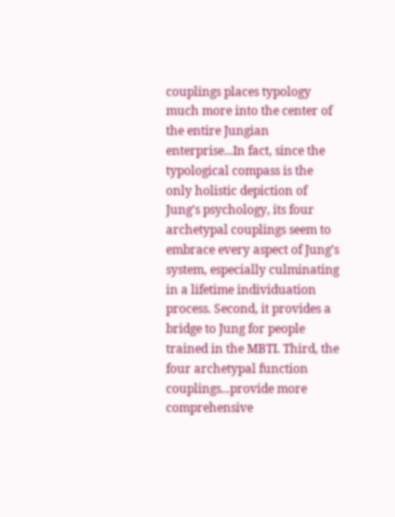couplings places typology much more into the center of the entire Jungian enterprise...In fact, since the typological compass is the only holistic depiction of Jung’s psychology, its four archetypal couplings seem to embrace every aspect of Jung’s system, especially culminating in a lifetime individuation process. Second, it provides a bridge to Jung for people trained in the MBTI. Third, the four archetypal function couplings...provide more comprehensive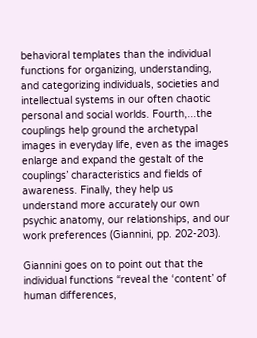behavioral templates than the individual functions for organizing, understanding, and categorizing individuals, societies and intellectual systems in our often chaotic personal and social worlds. Fourth,...the couplings help ground the archetypal images in everyday life, even as the images enlarge and expand the gestalt of the couplings’ characteristics and fields of awareness. Finally, they help us understand more accurately our own psychic anatomy, our relationships, and our work preferences (Giannini, pp. 202-203).

Giannini goes on to point out that the individual functions “reveal the ‘content’ of human differences,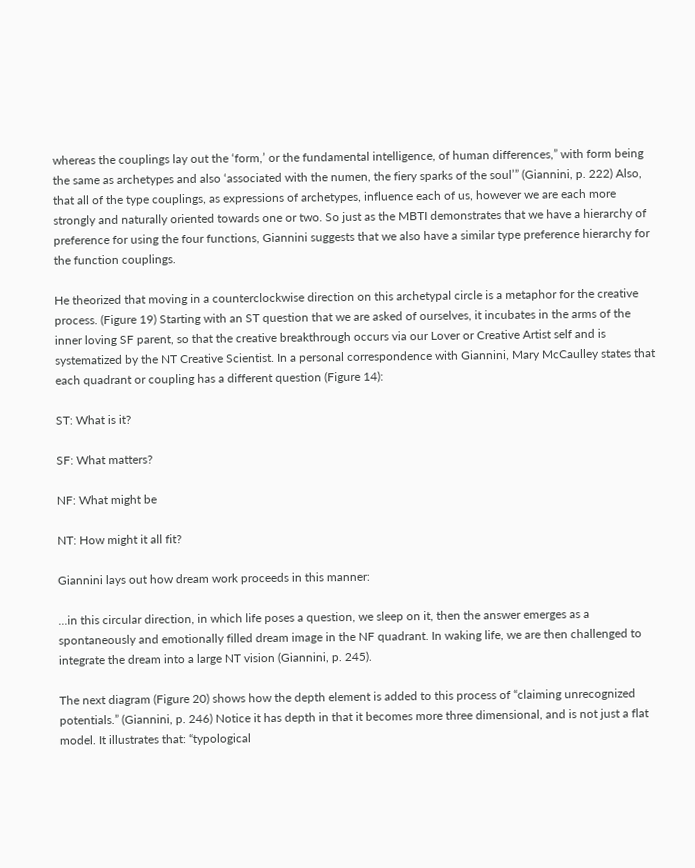whereas the couplings lay out the ‘form,’ or the fundamental intelligence, of human differences,” with form being the same as archetypes and also ‘associated with the numen, the fiery sparks of the soul’” (Giannini, p. 222) Also, that all of the type couplings, as expressions of archetypes, influence each of us, however we are each more strongly and naturally oriented towards one or two. So just as the MBTI demonstrates that we have a hierarchy of preference for using the four functions, Giannini suggests that we also have a similar type preference hierarchy for the function couplings.

He theorized that moving in a counterclockwise direction on this archetypal circle is a metaphor for the creative process. (Figure 19) Starting with an ST question that we are asked of ourselves, it incubates in the arms of the inner loving SF parent, so that the creative breakthrough occurs via our Lover or Creative Artist self and is systematized by the NT Creative Scientist. In a personal correspondence with Giannini, Mary McCaulley states that each quadrant or coupling has a different question (Figure 14):

ST: What is it?

SF: What matters?

NF: What might be

NT: How might it all fit?

Giannini lays out how dream work proceeds in this manner:

...in this circular direction, in which life poses a question, we sleep on it, then the answer emerges as a spontaneously and emotionally filled dream image in the NF quadrant. In waking life, we are then challenged to integrate the dream into a large NT vision (Giannini, p. 245).

The next diagram (Figure 20) shows how the depth element is added to this process of “claiming unrecognized potentials.” (Giannini, p. 246) Notice it has depth in that it becomes more three dimensional, and is not just a flat model. It illustrates that: “typological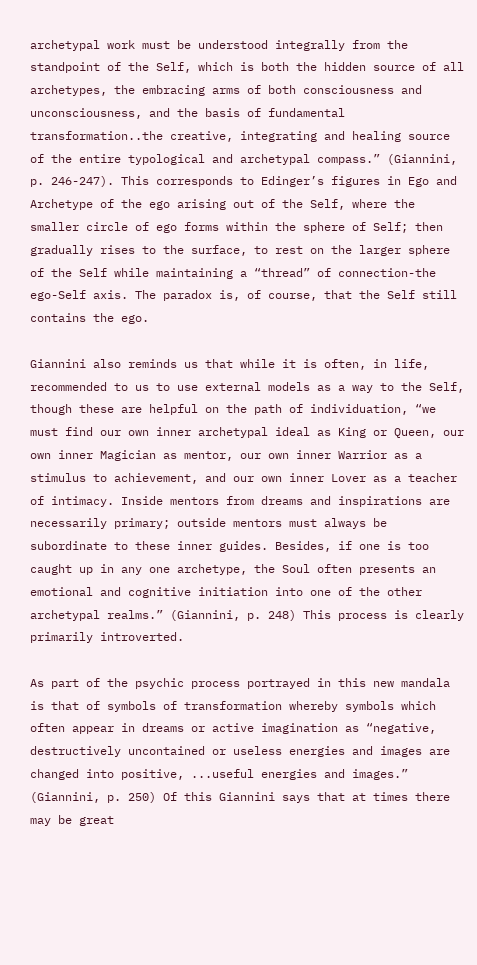archetypal work must be understood integrally from the standpoint of the Self, which is both the hidden source of all archetypes, the embracing arms of both consciousness and unconsciousness, and the basis of fundamental transformation..the creative, integrating and healing source of the entire typological and archetypal compass.” (Giannini, p. 246-247). This corresponds to Edinger’s figures in Ego and Archetype of the ego arising out of the Self, where the smaller circle of ego forms within the sphere of Self; then gradually rises to the surface, to rest on the larger sphere of the Self while maintaining a “thread” of connection-the ego-Self axis. The paradox is, of course, that the Self still contains the ego.

Giannini also reminds us that while it is often, in life, recommended to us to use external models as a way to the Self, though these are helpful on the path of individuation, “we must find our own inner archetypal ideal as King or Queen, our own inner Magician as mentor, our own inner Warrior as a stimulus to achievement, and our own inner Lover as a teacher of intimacy. Inside mentors from dreams and inspirations are necessarily primary; outside mentors must always be subordinate to these inner guides. Besides, if one is too caught up in any one archetype, the Soul often presents an emotional and cognitive initiation into one of the other archetypal realms.” (Giannini, p. 248) This process is clearly primarily introverted.

As part of the psychic process portrayed in this new mandala is that of symbols of transformation whereby symbols which often appear in dreams or active imagination as “negative, destructively uncontained or useless energies and images are changed into positive, ...useful energies and images.” (Giannini, p. 250) Of this Giannini says that at times there may be great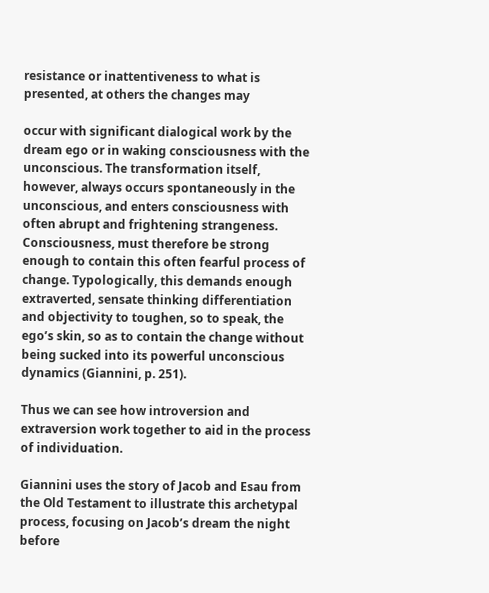resistance or inattentiveness to what is presented, at others the changes may

occur with significant dialogical work by the dream ego or in waking consciousness with the unconscious. The transformation itself, however, always occurs spontaneously in the unconscious, and enters consciousness with often abrupt and frightening strangeness. Consciousness, must therefore be strong enough to contain this often fearful process of change. Typologically, this demands enough extraverted, sensate thinking differentiation and objectivity to toughen, so to speak, the ego’s skin, so as to contain the change without being sucked into its powerful unconscious dynamics (Giannini, p. 251).

Thus we can see how introversion and extraversion work together to aid in the process of individuation.

Giannini uses the story of Jacob and Esau from the Old Testament to illustrate this archetypal process, focusing on Jacob’s dream the night before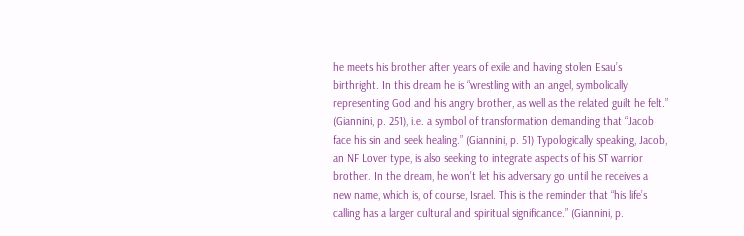he meets his brother after years of exile and having stolen Esau’s birthright. In this dream he is “wrestling with an angel, symbolically representing God and his angry brother, as well as the related guilt he felt.” (Giannini, p. 251), i.e. a symbol of transformation demanding that “Jacob face his sin and seek healing.” (Giannini, p. 51) Typologically speaking, Jacob, an NF Lover type, is also seeking to integrate aspects of his ST warrior brother. In the dream, he won’t let his adversary go until he receives a new name, which is, of course, Israel. This is the reminder that “his life’s calling has a larger cultural and spiritual significance.” (Giannini, p.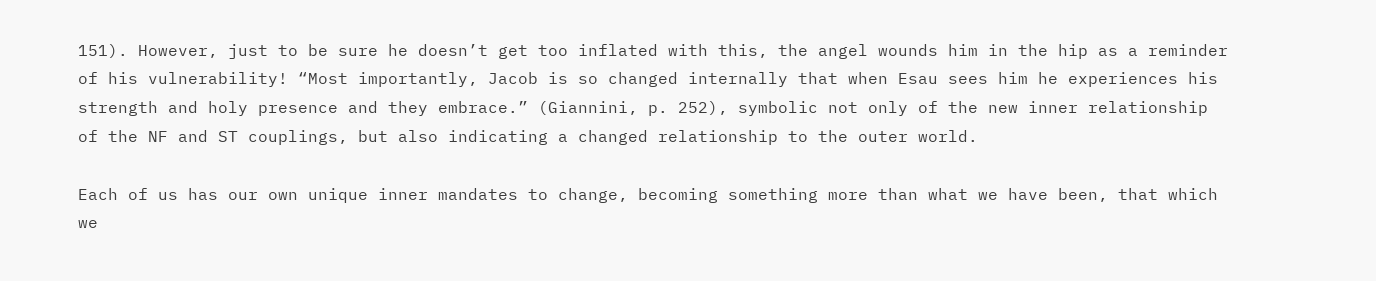151). However, just to be sure he doesn’t get too inflated with this, the angel wounds him in the hip as a reminder of his vulnerability! “Most importantly, Jacob is so changed internally that when Esau sees him he experiences his strength and holy presence and they embrace.” (Giannini, p. 252), symbolic not only of the new inner relationship of the NF and ST couplings, but also indicating a changed relationship to the outer world.

Each of us has our own unique inner mandates to change, becoming something more than what we have been, that which we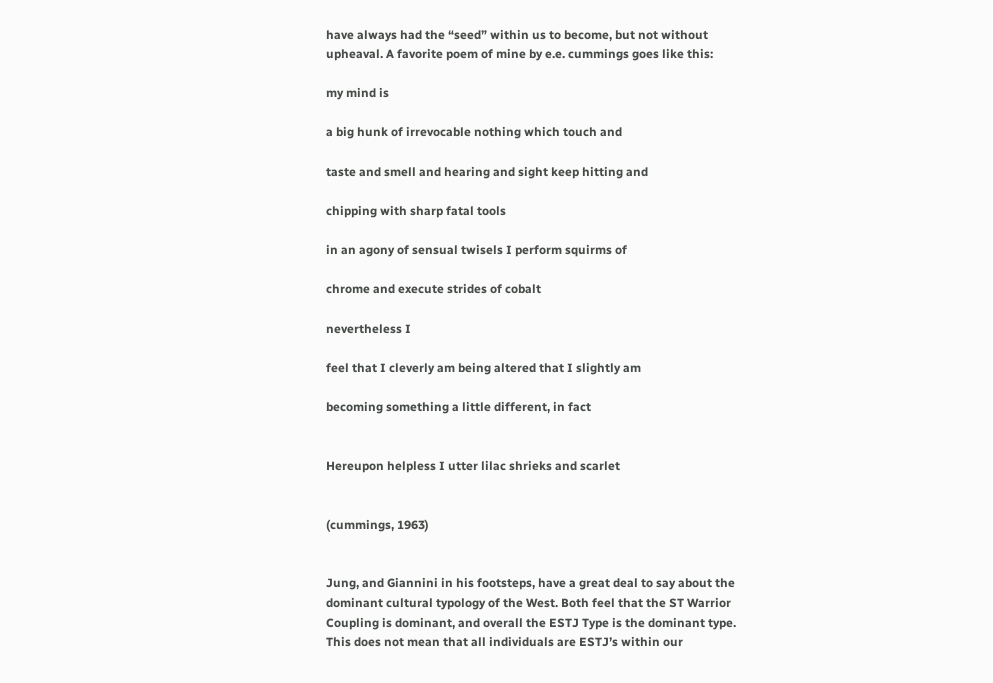have always had the “seed” within us to become, but not without upheaval. A favorite poem of mine by e.e. cummings goes like this:

my mind is

a big hunk of irrevocable nothing which touch and

taste and smell and hearing and sight keep hitting and

chipping with sharp fatal tools

in an agony of sensual twisels I perform squirms of

chrome and execute strides of cobalt

nevertheless I

feel that I cleverly am being altered that I slightly am

becoming something a little different, in fact


Hereupon helpless I utter lilac shrieks and scarlet


(cummings, 1963)


Jung, and Giannini in his footsteps, have a great deal to say about the dominant cultural typology of the West. Both feel that the ST Warrior Coupling is dominant, and overall the ESTJ Type is the dominant type. This does not mean that all individuals are ESTJ’s within our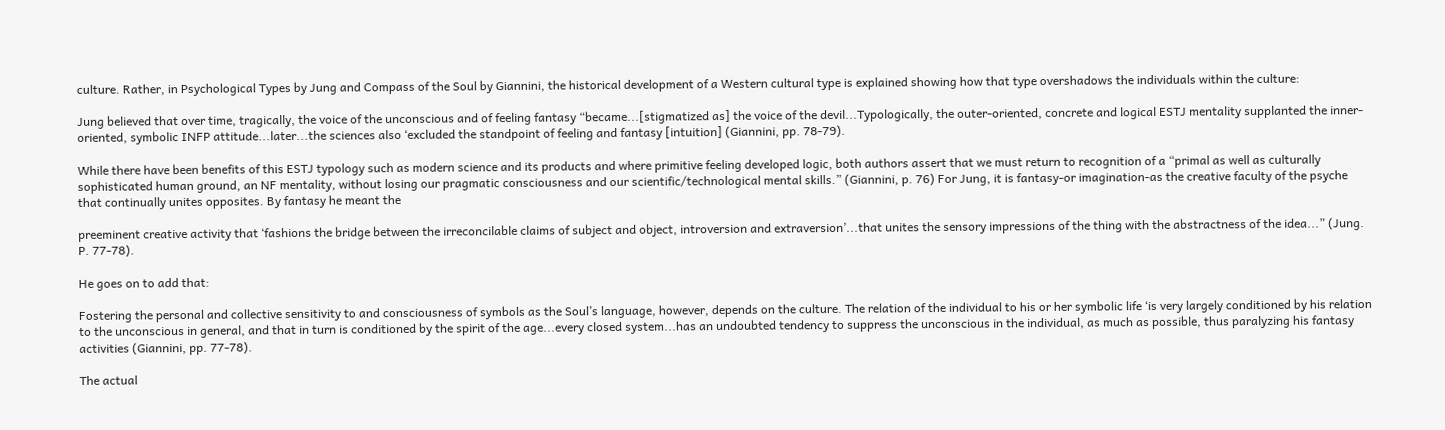culture. Rather, in Psychological Types by Jung and Compass of the Soul by Giannini, the historical development of a Western cultural type is explained showing how that type overshadows the individuals within the culture:

Jung believed that over time, tragically, the voice of the unconscious and of feeling fantasy “became...[stigmatized as] the voice of the devil...Typologically, the outer-oriented, concrete and logical ESTJ mentality supplanted the inner-oriented, symbolic INFP attitude...later...the sciences also ‘excluded the standpoint of feeling and fantasy [intuition] (Giannini, pp. 78-79).

While there have been benefits of this ESTJ typology such as modern science and its products and where primitive feeling developed logic, both authors assert that we must return to recognition of a “primal as well as culturally sophisticated human ground, an NF mentality, without losing our pragmatic consciousness and our scientific/technological mental skills.” (Giannini, p. 76) For Jung, it is fantasy-or imagination-as the creative faculty of the psyche that continually unites opposites. By fantasy he meant the

preeminent creative activity that ‘fashions the bridge between the irreconcilable claims of subject and object, introversion and extraversion’...that unites the sensory impressions of the thing with the abstractness of the idea...” (Jung. P. 77-78).

He goes on to add that:

Fostering the personal and collective sensitivity to and consciousness of symbols as the Soul’s language, however, depends on the culture. The relation of the individual to his or her symbolic life ‘is very largely conditioned by his relation to the unconscious in general, and that in turn is conditioned by the spirit of the age...every closed system...has an undoubted tendency to suppress the unconscious in the individual, as much as possible, thus paralyzing his fantasy activities (Giannini, pp. 77-78).

The actual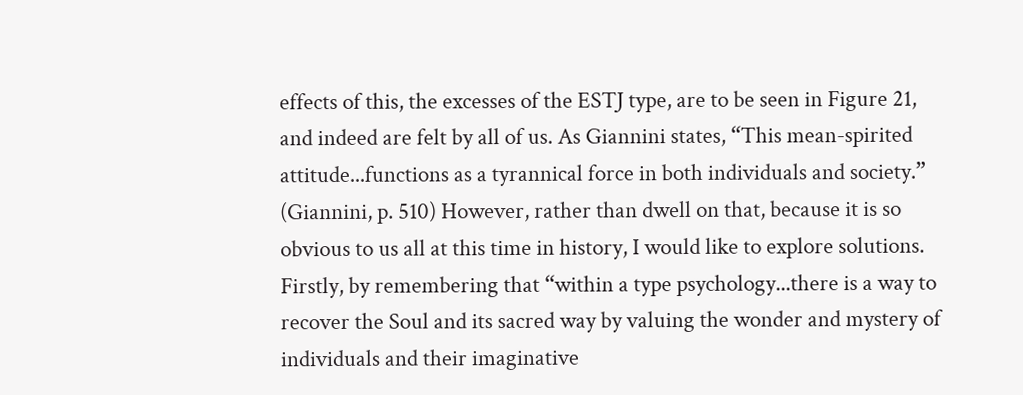effects of this, the excesses of the ESTJ type, are to be seen in Figure 21, and indeed are felt by all of us. As Giannini states, “This mean-spirited attitude...functions as a tyrannical force in both individuals and society.” (Giannini, p. 510) However, rather than dwell on that, because it is so obvious to us all at this time in history, I would like to explore solutions. Firstly, by remembering that “within a type psychology...there is a way to recover the Soul and its sacred way by valuing the wonder and mystery of individuals and their imaginative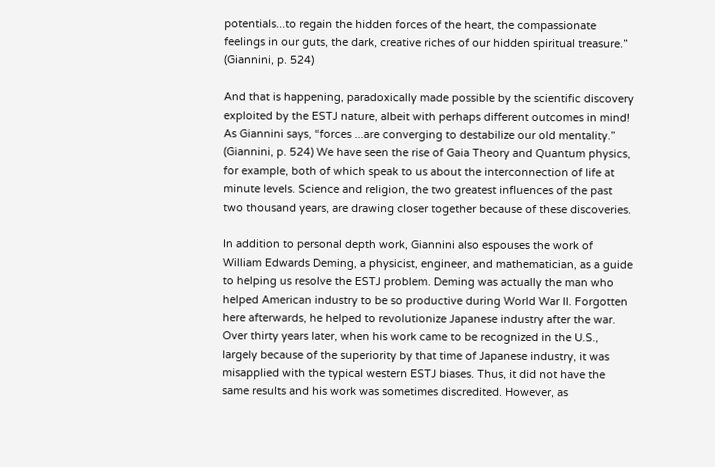potentials...to regain the hidden forces of the heart, the compassionate feelings in our guts, the dark, creative riches of our hidden spiritual treasure.” (Giannini, p. 524)

And that is happening, paradoxically made possible by the scientific discovery exploited by the ESTJ nature, albeit with perhaps different outcomes in mind! As Giannini says, “forces ...are converging to destabilize our old mentality.” (Giannini, p. 524) We have seen the rise of Gaia Theory and Quantum physics, for example, both of which speak to us about the interconnection of life at minute levels. Science and religion, the two greatest influences of the past two thousand years, are drawing closer together because of these discoveries.

In addition to personal depth work, Giannini also espouses the work of William Edwards Deming, a physicist, engineer, and mathematician, as a guide to helping us resolve the ESTJ problem. Deming was actually the man who helped American industry to be so productive during World War II. Forgotten here afterwards, he helped to revolutionize Japanese industry after the war. Over thirty years later, when his work came to be recognized in the U.S., largely because of the superiority by that time of Japanese industry, it was misapplied with the typical western ESTJ biases. Thus, it did not have the same results and his work was sometimes discredited. However, as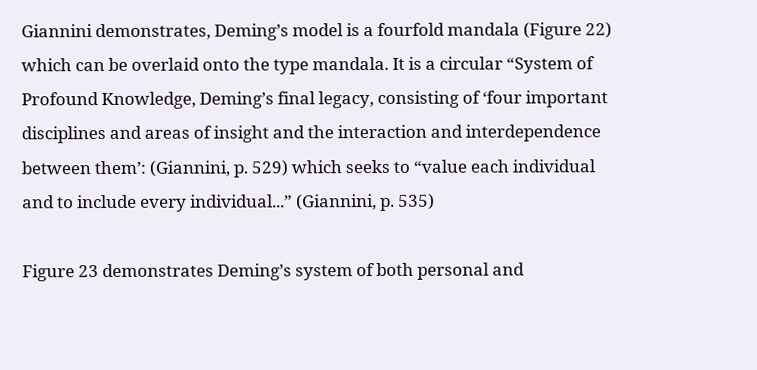Giannini demonstrates, Deming’s model is a fourfold mandala (Figure 22) which can be overlaid onto the type mandala. It is a circular “System of Profound Knowledge, Deming’s final legacy, consisting of ‘four important disciplines and areas of insight and the interaction and interdependence between them’: (Giannini, p. 529) which seeks to “value each individual and to include every individual...” (Giannini, p. 535)

Figure 23 demonstrates Deming’s system of both personal and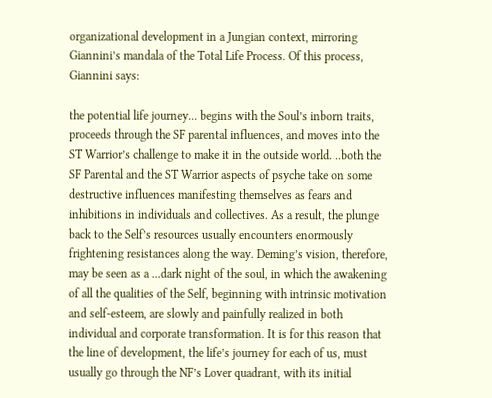organizational development in a Jungian context, mirroring Giannini’s mandala of the Total Life Process. Of this process, Giannini says:

the potential life journey... begins with the Soul’s inborn traits, proceeds through the SF parental influences, and moves into the ST Warrior’s challenge to make it in the outside world. ..both the SF Parental and the ST Warrior aspects of psyche take on some destructive influences manifesting themselves as fears and inhibitions in individuals and collectives. As a result, the plunge back to the Self’s resources usually encounters enormously frightening resistances along the way. Deming’s vision, therefore, may be seen as a ...dark night of the soul, in which the awakening of all the qualities of the Self, beginning with intrinsic motivation and self-esteem, are slowly and painfully realized in both individual and corporate transformation. It is for this reason that the line of development, the life’s journey for each of us, must usually go through the NF’s Lover quadrant, with its initial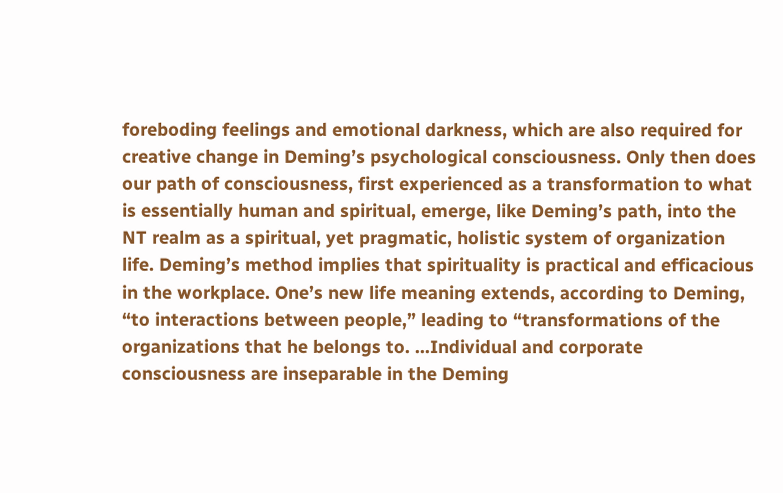foreboding feelings and emotional darkness, which are also required for creative change in Deming’s psychological consciousness. Only then does our path of consciousness, first experienced as a transformation to what is essentially human and spiritual, emerge, like Deming’s path, into the NT realm as a spiritual, yet pragmatic, holistic system of organization life. Deming’s method implies that spirituality is practical and efficacious in the workplace. One’s new life meaning extends, according to Deming, “to interactions between people,” leading to “transformations of the organizations that he belongs to. ...Individual and corporate consciousness are inseparable in the Deming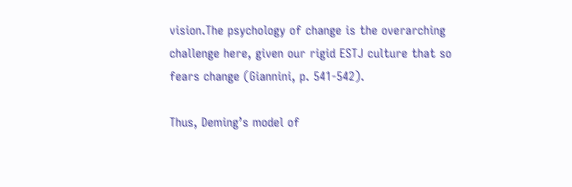vision.The psychology of change is the overarching challenge here, given our rigid ESTJ culture that so fears change (Giannini, p. 541-542).

Thus, Deming’s model of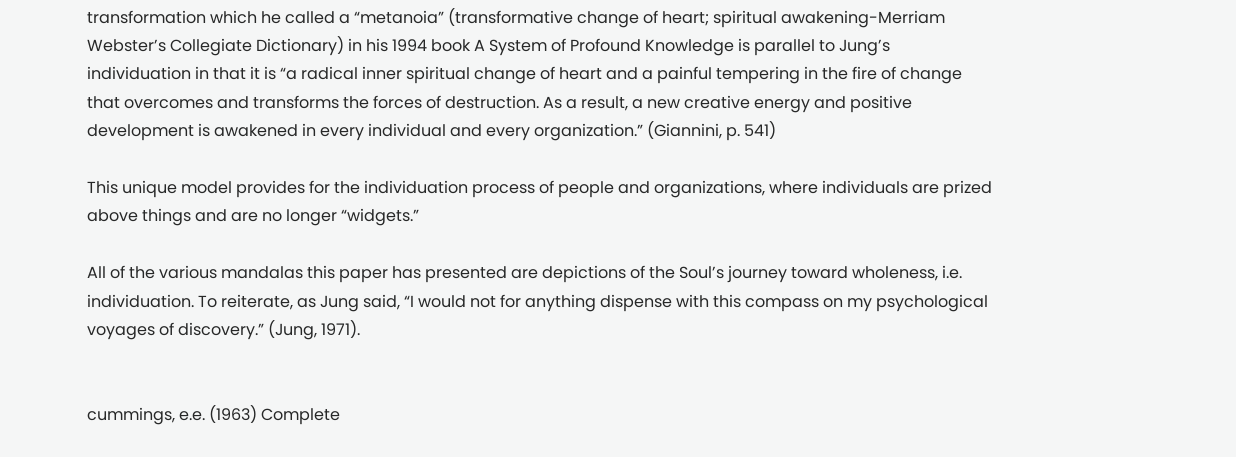transformation which he called a “metanoia” (transformative change of heart; spiritual awakening-Merriam Webster’s Collegiate Dictionary) in his 1994 book A System of Profound Knowledge is parallel to Jung’s individuation in that it is “a radical inner spiritual change of heart and a painful tempering in the fire of change that overcomes and transforms the forces of destruction. As a result, a new creative energy and positive development is awakened in every individual and every organization.” (Giannini, p. 541)

This unique model provides for the individuation process of people and organizations, where individuals are prized above things and are no longer “widgets.”

All of the various mandalas this paper has presented are depictions of the Soul’s journey toward wholeness, i.e. individuation. To reiterate, as Jung said, “I would not for anything dispense with this compass on my psychological voyages of discovery.” (Jung, 1971).


cummings, e.e. (1963) Complete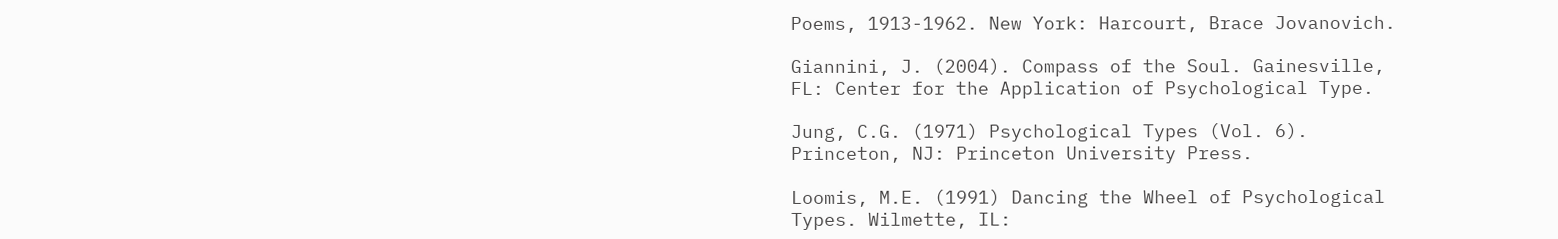Poems, 1913-1962. New York: Harcourt, Brace Jovanovich.

Giannini, J. (2004). Compass of the Soul. Gainesville, FL: Center for the Application of Psychological Type.

Jung, C.G. (1971) Psychological Types (Vol. 6). Princeton, NJ: Princeton University Press.

Loomis, M.E. (1991) Dancing the Wheel of Psychological Types. Wilmette, IL: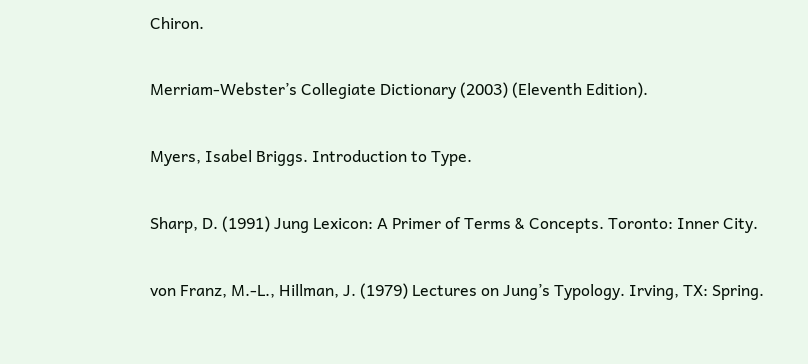Chiron.

Merriam-Webster’s Collegiate Dictionary (2003) (Eleventh Edition).

Myers, Isabel Briggs. Introduction to Type.

Sharp, D. (1991) Jung Lexicon: A Primer of Terms & Concepts. Toronto: Inner City.

von Franz, M.-L., Hillman, J. (1979) Lectures on Jung’s Typology. Irving, TX: Spring.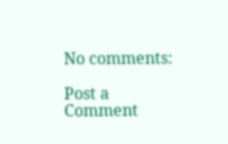No comments:

Post a Comment